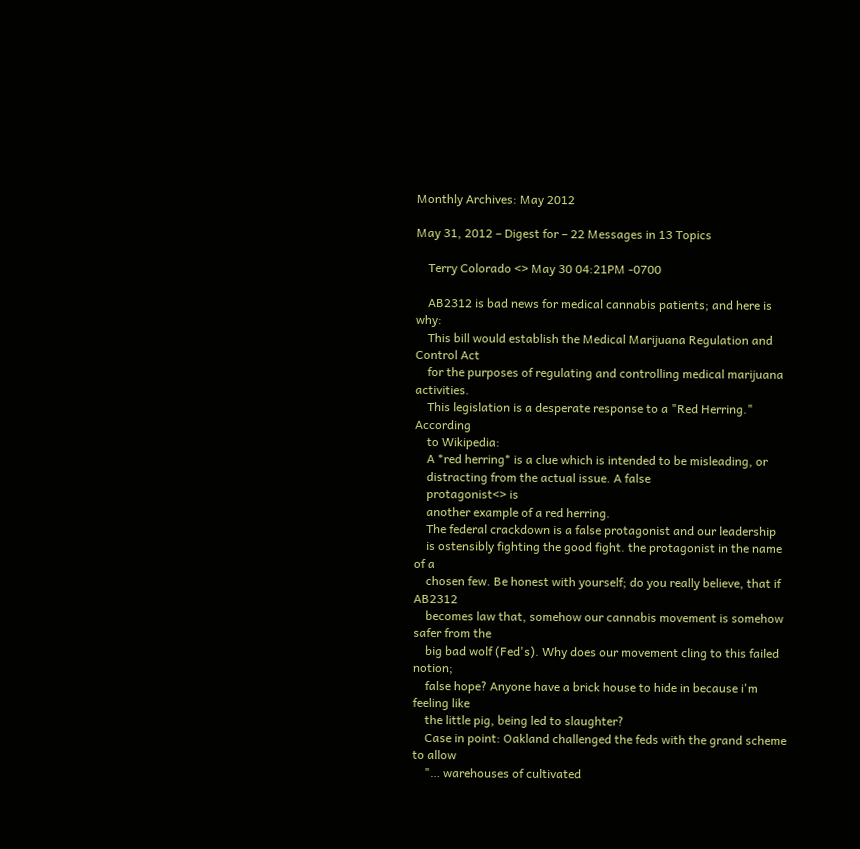Monthly Archives: May 2012

May 31, 2012 – Digest for – 22 Messages in 13 Topics

    Terry Colorado <> May 30 04:21PM -0700

    AB2312 is bad news for medical cannabis patients; and here is why:
    This bill would establish the Medical Marijuana Regulation and Control Act
    for the purposes of regulating and controlling medical marijuana activities.
    This legislation is a desperate response to a "Red Herring." According
    to Wikipedia:
    A *red herring* is a clue which is intended to be misleading, or
    distracting from the actual issue. A false
    protagonist<> is
    another example of a red herring.
    The federal crackdown is a false protagonist and our leadership
    is ostensibly fighting the good fight. the protagonist in the name of a
    chosen few. Be honest with yourself; do you really believe, that if AB2312
    becomes law that, somehow our cannabis movement is somehow safer from the
    big bad wolf (Fed's). Why does our movement cling to this failed notion;
    false hope? Anyone have a brick house to hide in because i'm feeling like
    the little pig, being led to slaughter?
    Case in point: Oakland challenged the feds with the grand scheme to allow
    "… warehouses of cultivated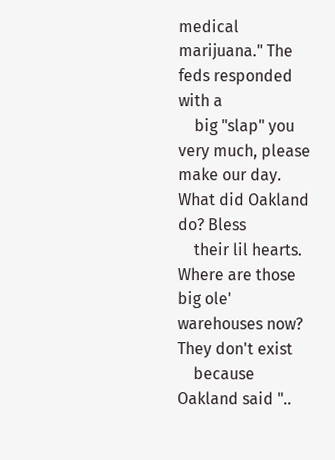medical marijuana." The feds responded with a
    big "slap" you very much, please make our day. What did Oakland do? Bless
    their lil hearts. Where are those big ole' warehouses now? They don't exist
    because Oakland said "..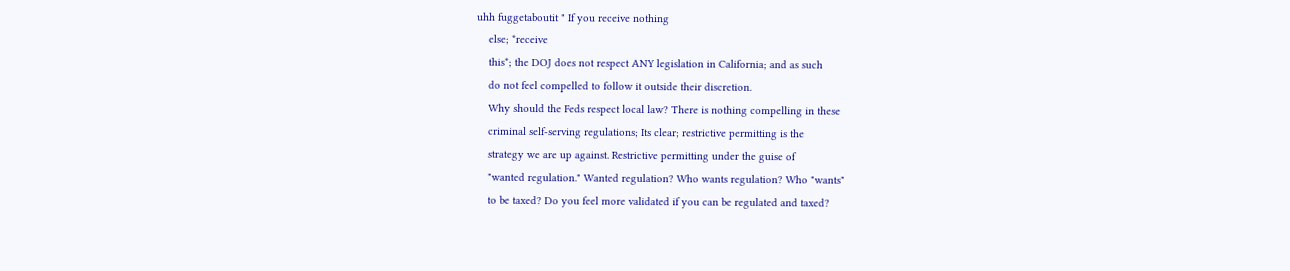uhh fuggetaboutit " If you receive nothing
    else; *receive
    this*; the DOJ does not respect ANY legislation in California; and as such
    do not feel compelled to follow it outside their discretion.
    Why should the Feds respect local law? There is nothing compelling in these
    criminal self-serving regulations; Its clear; restrictive permitting is the
    strategy we are up against. Restrictive permitting under the guise of
    "wanted regulation." Wanted regulation? Who wants regulation? Who "wants"
    to be taxed? Do you feel more validated if you can be regulated and taxed?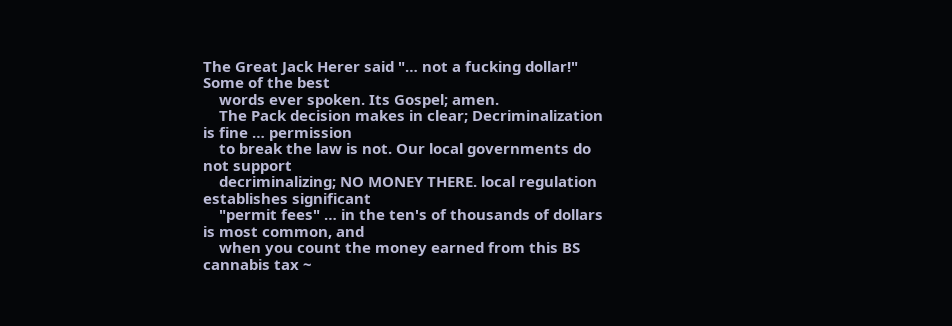The Great Jack Herer said "… not a fucking dollar!" Some of the best
    words ever spoken. Its Gospel; amen.
    The Pack decision makes in clear; Decriminalization is fine … permission
    to break the law is not. Our local governments do not support
    decriminalizing; NO MONEY THERE. local regulation establishes significant
    "permit fees" … in the ten's of thousands of dollars is most common, and
    when you count the money earned from this BS cannabis tax ~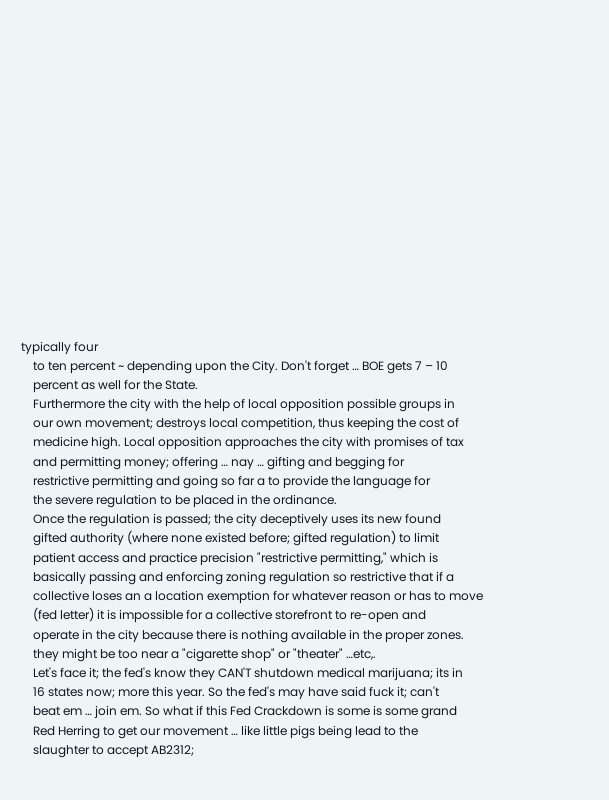typically four
    to ten percent ~ depending upon the City. Don't forget … BOE gets 7 – 10
    percent as well for the State.
    Furthermore the city with the help of local opposition possible groups in
    our own movement; destroys local competition, thus keeping the cost of
    medicine high. Local opposition approaches the city with promises of tax
    and permitting money; offering … nay … gifting and begging for
    restrictive permitting and going so far a to provide the language for
    the severe regulation to be placed in the ordinance.
    Once the regulation is passed; the city deceptively uses its new found
    gifted authority (where none existed before; gifted regulation) to limit
    patient access and practice precision "restrictive permitting," which is
    basically passing and enforcing zoning regulation so restrictive that if a
    collective loses an a location exemption for whatever reason or has to move
    (fed letter) it is impossible for a collective storefront to re-open and
    operate in the city because there is nothing available in the proper zones.
    they might be too near a "cigarette shop" or "theater" …etc,.
    Let's face it; the fed's know they CAN'T shutdown medical marijuana; its in
    16 states now; more this year. So the fed's may have said fuck it; can't
    beat em … join em. So what if this Fed Crackdown is some is some grand
    Red Herring to get our movement … like little pigs being lead to the
    slaughter to accept AB2312;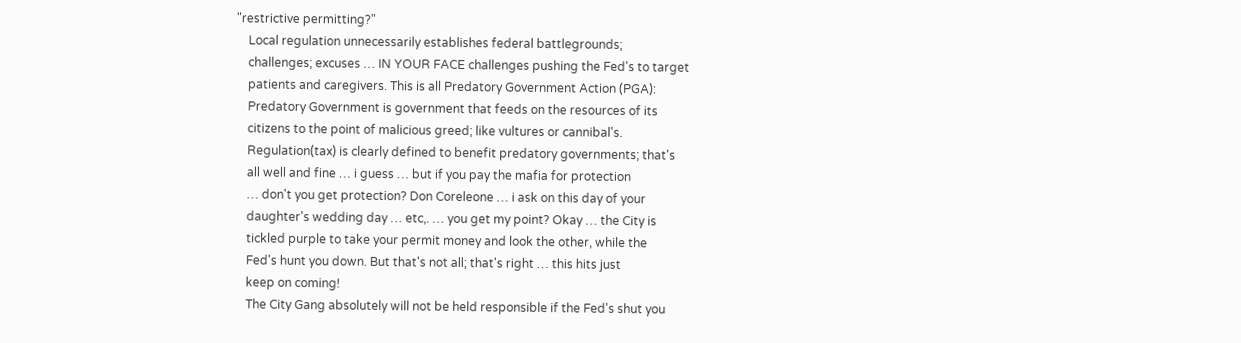"restrictive permitting?"
    Local regulation unnecessarily establishes federal battlegrounds;
    challenges; excuses … IN YOUR FACE challenges pushing the Fed's to target
    patients and caregivers. This is all Predatory Government Action (PGA):
    Predatory Government is government that feeds on the resources of its
    citizens to the point of malicious greed; like vultures or cannibal's.
    Regulation(tax) is clearly defined to benefit predatory governments; that's
    all well and fine … i guess … but if you pay the mafia for protection
    … don't you get protection? Don Coreleone … i ask on this day of your
    daughter's wedding day … etc,. … you get my point? Okay … the City is
    tickled purple to take your permit money and look the other, while the
    Fed's hunt you down. But that's not all; that's right … this hits just
    keep on coming!
    The City Gang absolutely will not be held responsible if the Fed's shut you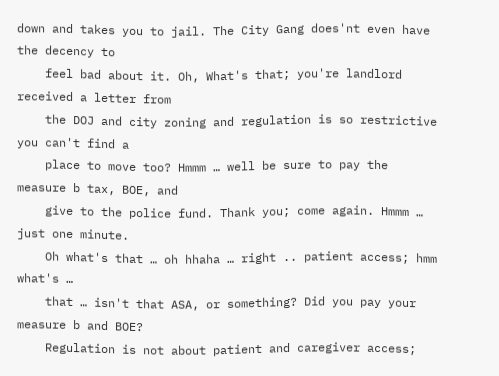down and takes you to jail. The City Gang does'nt even have the decency to
    feel bad about it. Oh, What's that; you're landlord received a letter from
    the DOJ and city zoning and regulation is so restrictive you can't find a
    place to move too? Hmmm … well be sure to pay the measure b tax, BOE, and
    give to the police fund. Thank you; come again. Hmmm … just one minute.
    Oh what's that … oh hhaha … right .. patient access; hmm what's …
    that … isn't that ASA, or something? Did you pay your measure b and BOE?
    Regulation is not about patient and caregiver access;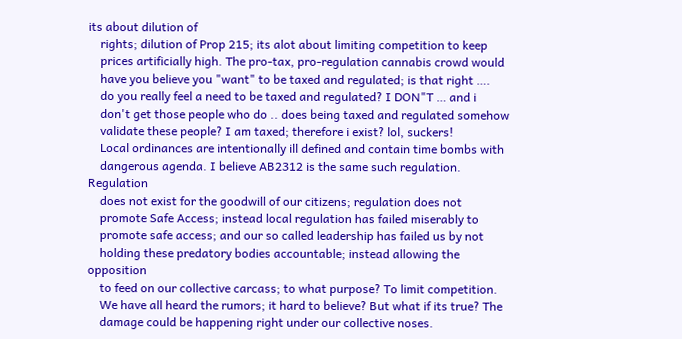its about dilution of
    rights; dilution of Prop 215; its alot about limiting competition to keep
    prices artificially high. The pro-tax, pro-regulation cannabis crowd would
    have you believe you "want" to be taxed and regulated; is that right ….
    do you really feel a need to be taxed and regulated? I DON"T … and i
    don't get those people who do .. does being taxed and regulated somehow
    validate these people? I am taxed; therefore i exist? lol, suckers!
    Local ordinances are intentionally ill defined and contain time bombs with
    dangerous agenda. I believe AB2312 is the same such regulation. Regulation
    does not exist for the goodwill of our citizens; regulation does not
    promote Safe Access; instead local regulation has failed miserably to
    promote safe access; and our so called leadership has failed us by not
    holding these predatory bodies accountable; instead allowing the opposition
    to feed on our collective carcass; to what purpose? To limit competition.
    We have all heard the rumors; it hard to believe? But what if its true? The
    damage could be happening right under our collective noses.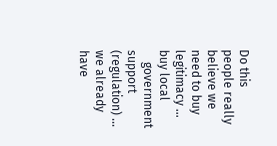Do this people really believe we need to buy legitimacy … buy local
    government support (regulation) … we already have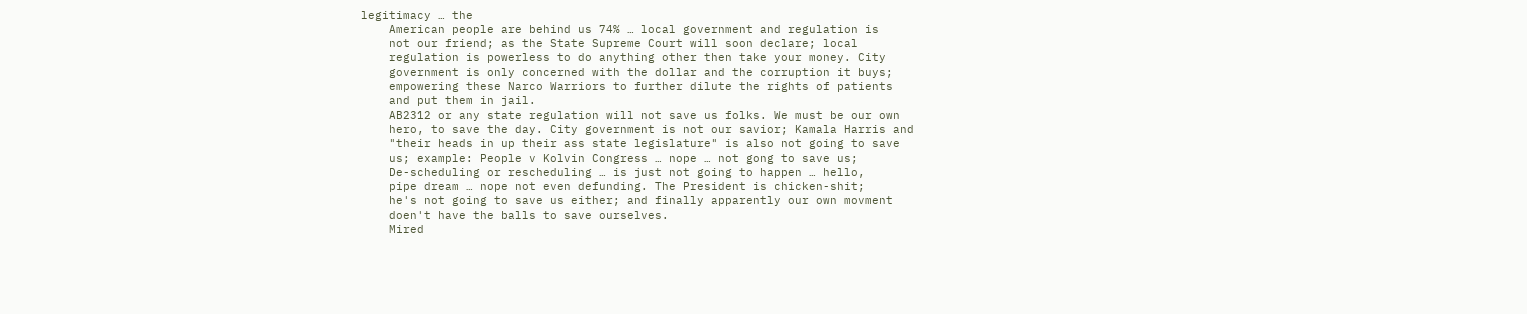legitimacy … the
    American people are behind us 74% … local government and regulation is
    not our friend; as the State Supreme Court will soon declare; local
    regulation is powerless to do anything other then take your money. City
    government is only concerned with the dollar and the corruption it buys;
    empowering these Narco Warriors to further dilute the rights of patients
    and put them in jail.
    AB2312 or any state regulation will not save us folks. We must be our own
    hero, to save the day. City government is not our savior; Kamala Harris and
    "their heads in up their ass state legislature" is also not going to save
    us; example: People v Kolvin Congress … nope … not gong to save us;
    De-scheduling or rescheduling … is just not going to happen … hello,
    pipe dream … nope not even defunding. The President is chicken-shit;
    he's not going to save us either; and finally apparently our own movment
    doen't have the balls to save ourselves.
    Mired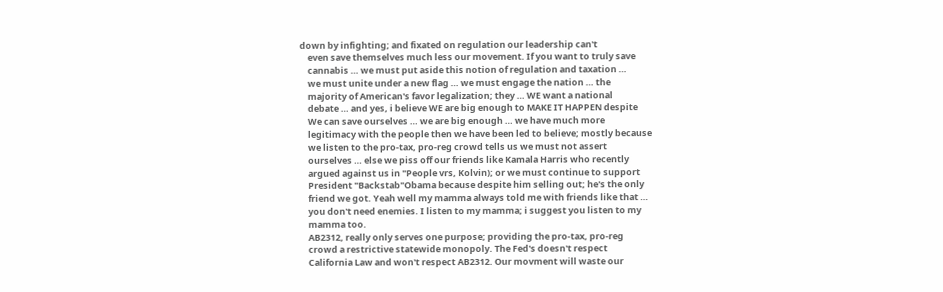down by infighting; and fixated on regulation our leadership can't
    even save themselves much less our movement. If you want to truly save
    cannabis … we must put aside this notion of regulation and taxation …
    we must unite under a new flag … we must engage the nation … the
    majority of American's favor legalization; they … WE want a national
    debate … and yes, i believe WE are big enough to MAKE IT HAPPEN despite
    We can save ourselves … we are big enough … we have much more
    legitimacy with the people then we have been led to believe; mostly because
    we listen to the pro-tax, pro-reg crowd tells us we must not assert
    ourselves … else we piss off our friends like Kamala Harris who recently
    argued against us in "People vrs, Kolvin); or we must continue to support
    President "Backstab"Obama because despite him selling out; he's the only
    friend we got. Yeah well my mamma always told me with friends like that …
    you don't need enemies. I listen to my mamma; i suggest you listen to my
    mamma too.
    AB2312, really only serves one purpose; providing the pro-tax, pro-reg
    crowd a restrictive statewide monopoly. The Fed's doesn't respect
    California Law and won't respect AB2312. Our movment will waste our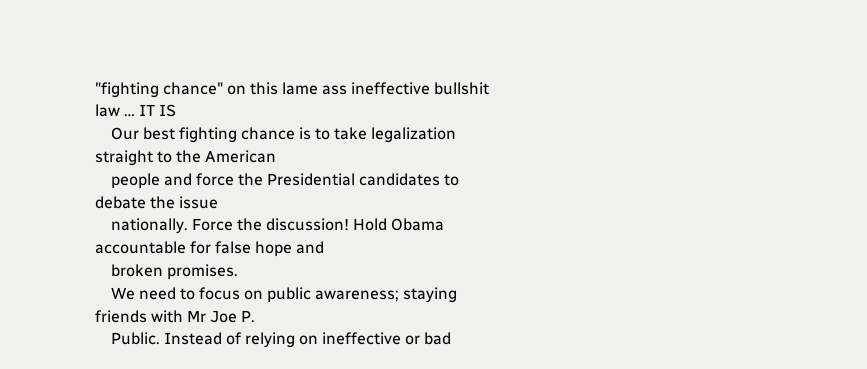"fighting chance" on this lame ass ineffective bullshit law … IT IS
    Our best fighting chance is to take legalization straight to the American
    people and force the Presidential candidates to debate the issue
    nationally. Force the discussion! Hold Obama accountable for false hope and
    broken promises.
    We need to focus on public awareness; staying friends with Mr Joe P.
    Public. Instead of relying on ineffective or bad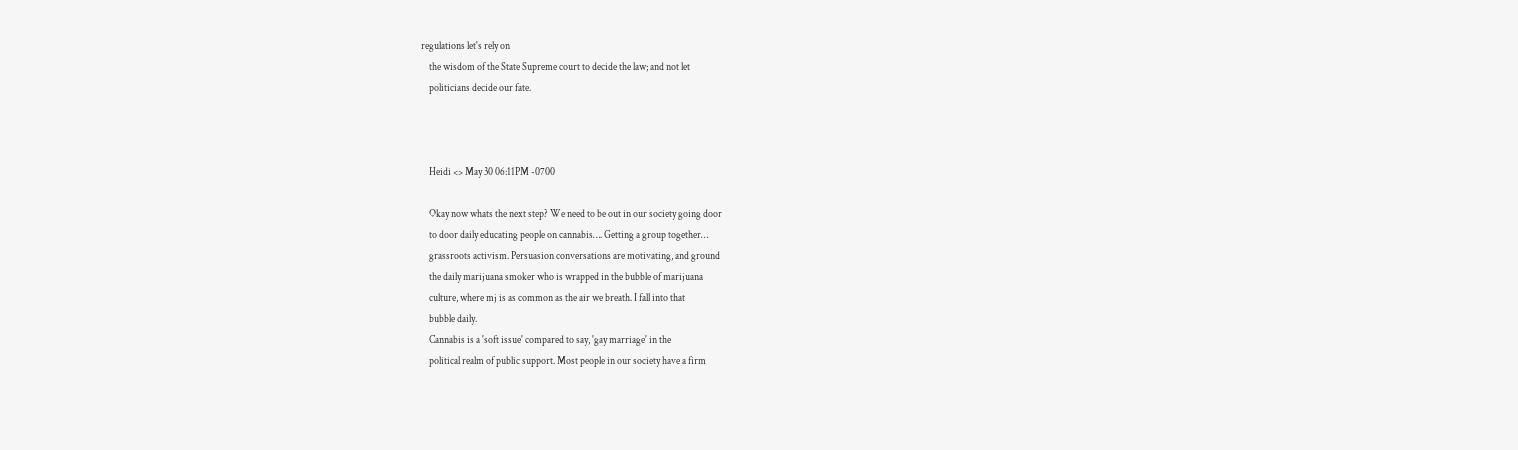regulations let's rely on
    the wisdom of the State Supreme court to decide the law; and not let
    politicians decide our fate.



    Heidi <> May 30 06:11PM -0700

    Okay now whats the next step? We need to be out in our society going door
    to door daily educating people on cannabis…. Getting a group together…
    grassroots activism. Persuasion conversations are motivating, and ground
    the daily marijuana smoker who is wrapped in the bubble of marijuana
    culture, where mj is as common as the air we breath. I fall into that
    bubble daily.
    Cannabis is a 'soft issue' compared to say, 'gay marriage' in the
    political realm of public support. Most people in our society have a firm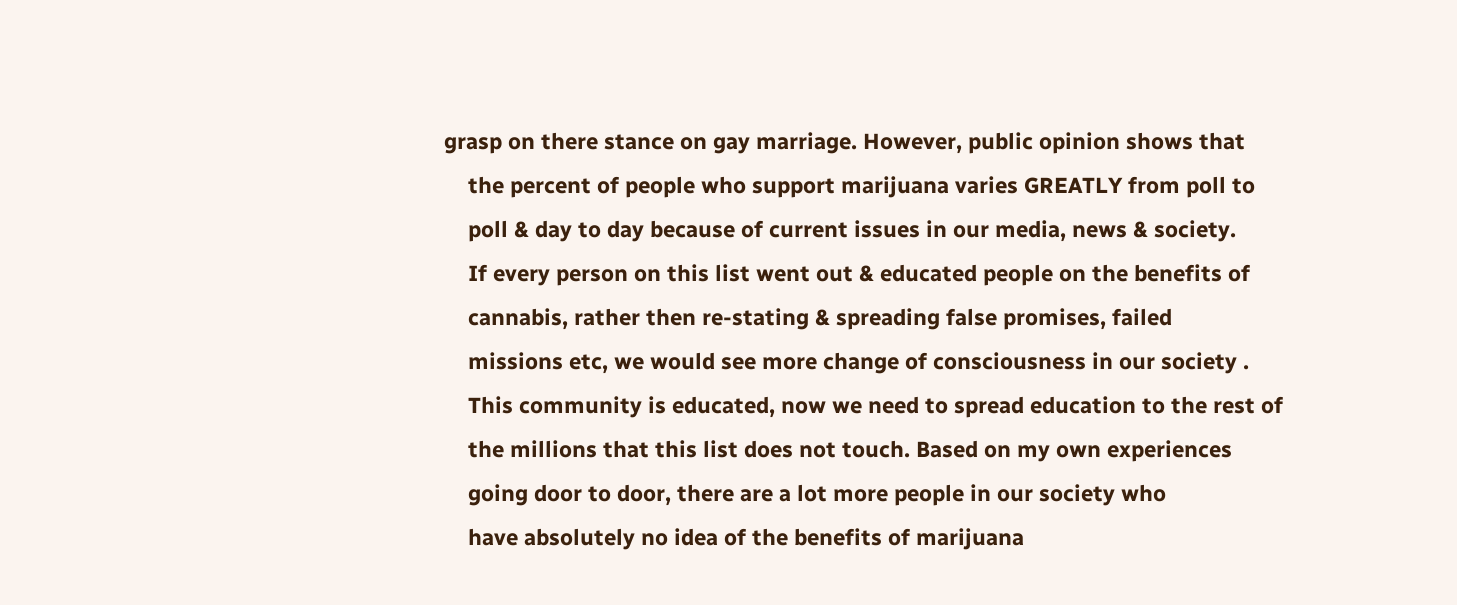grasp on there stance on gay marriage. However, public opinion shows that
    the percent of people who support marijuana varies GREATLY from poll to
    poll & day to day because of current issues in our media, news & society.
    If every person on this list went out & educated people on the benefits of
    cannabis, rather then re-stating & spreading false promises, failed
    missions etc, we would see more change of consciousness in our society .
    This community is educated, now we need to spread education to the rest of
    the millions that this list does not touch. Based on my own experiences
    going door to door, there are a lot more people in our society who
    have absolutely no idea of the benefits of marijuana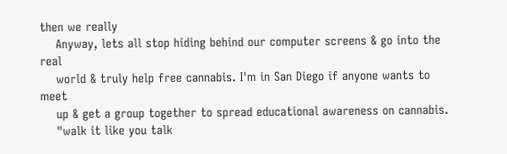then we really
    Anyway, lets all stop hiding behind our computer screens & go into the real
    world & truly help free cannabis. I'm in San Diego if anyone wants to meet
    up & get a group together to spread educational awareness on cannabis.
    "walk it like you talk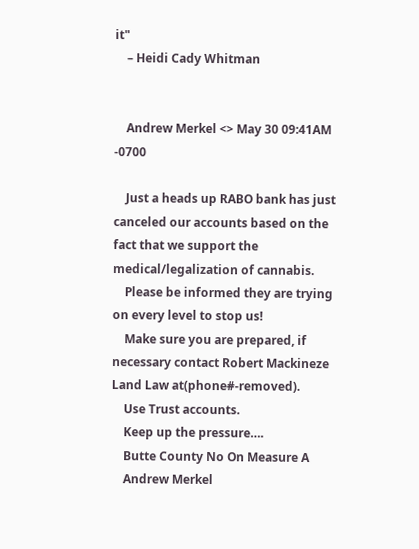it"
    – Heidi Cady Whitman


    Andrew Merkel <> May 30 09:41AM -0700

    Just a heads up RABO bank has just canceled our accounts based on the fact that we support the medical/legalization of cannabis.
    Please be informed they are trying on every level to stop us!
    Make sure you are prepared, if necessary contact Robert Mackineze Land Law at(phone#-removed).
    Use Trust accounts.
    Keep up the pressure….
    Butte County No On Measure A
    Andrew Merkel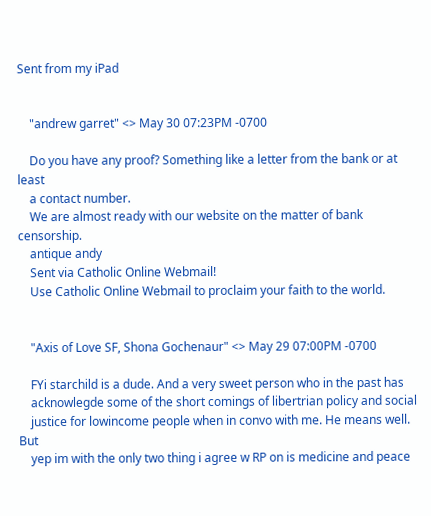Sent from my iPad


    "andrew garret" <> May 30 07:23PM -0700

    Do you have any proof? Something like a letter from the bank or at least
    a contact number.
    We are almost ready with our website on the matter of bank censorship.
    antique andy
    Sent via Catholic Online Webmail!
    Use Catholic Online Webmail to proclaim your faith to the world.


    "Axis of Love SF, Shona Gochenaur" <> May 29 07:00PM -0700

    FYi starchild is a dude. And a very sweet person who in the past has
    acknowlegde some of the short comings of libertrian policy and social
    justice for lowincome people when in convo with me. He means well. But
    yep im with the only two thing i agree w RP on is medicine and peace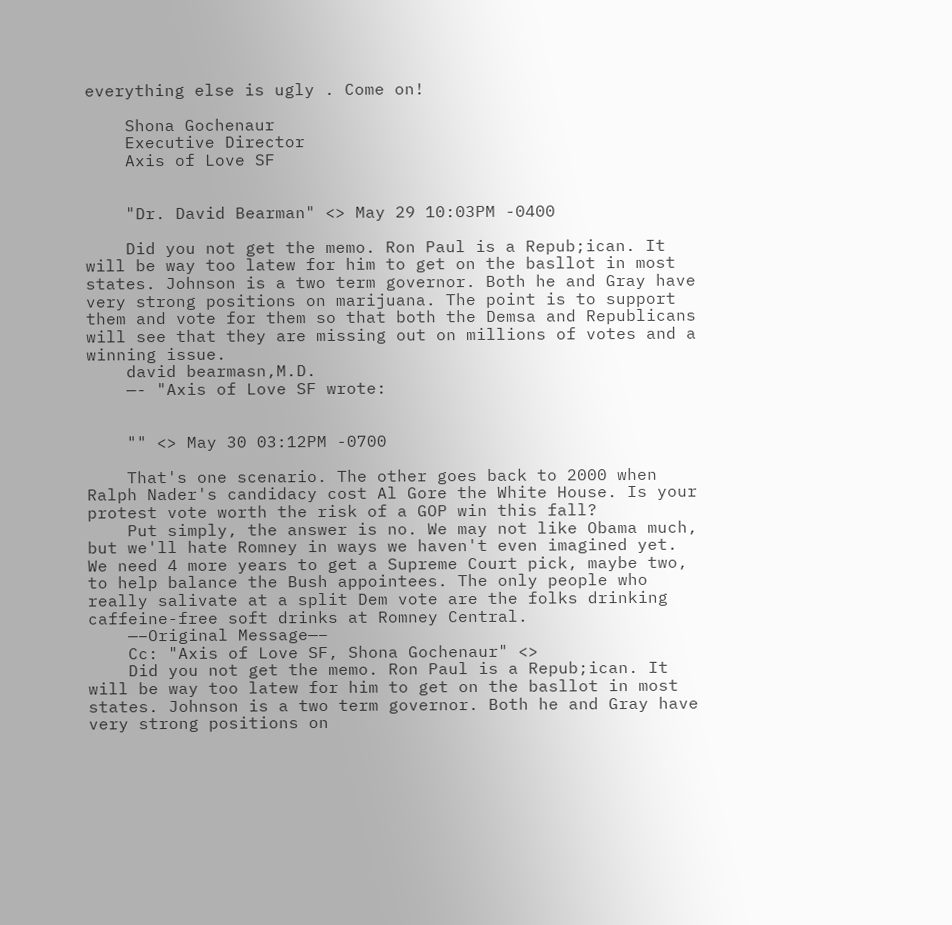everything else is ugly . Come on!

    Shona Gochenaur
    Executive Director
    Axis of Love SF


    "Dr. David Bearman" <> May 29 10:03PM -0400

    Did you not get the memo. Ron Paul is a Repub;ican. It will be way too latew for him to get on the basllot in most states. Johnson is a two term governor. Both he and Gray have very strong positions on marijuana. The point is to support them and vote for them so that both the Demsa and Republicans will see that they are missing out on millions of votes and a winning issue.
    david bearmasn,M.D.
    —- "Axis of Love SF wrote:


    "" <> May 30 03:12PM -0700

    That's one scenario. The other goes back to 2000 when Ralph Nader's candidacy cost Al Gore the White House. Is your protest vote worth the risk of a GOP win this fall?
    Put simply, the answer is no. We may not like Obama much, but we'll hate Romney in ways we haven't even imagined yet. We need 4 more years to get a Supreme Court pick, maybe two, to help balance the Bush appointees. The only people who really salivate at a split Dem vote are the folks drinking caffeine-free soft drinks at Romney Central.
    —–Original Message—–
    Cc: "Axis of Love SF, Shona Gochenaur" <>
    Did you not get the memo. Ron Paul is a Repub;ican. It will be way too latew for him to get on the basllot in most states. Johnson is a two term governor. Both he and Gray have very strong positions on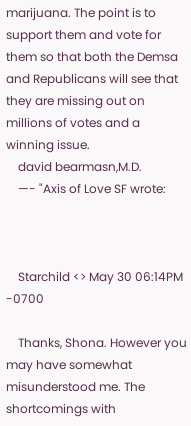marijuana. The point is to support them and vote for them so that both the Demsa and Republicans will see that they are missing out on millions of votes and a winning issue.
    david bearmasn,M.D.
    —- "Axis of Love SF wrote:



    Starchild <> May 30 06:14PM -0700

    Thanks, Shona. However you may have somewhat misunderstood me. The shortcomings with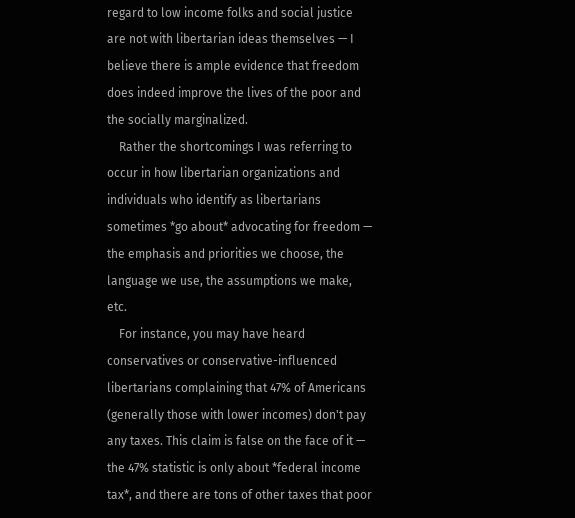regard to low income folks and social justice are not with libertarian ideas themselves — I believe there is ample evidence that freedom does indeed improve the lives of the poor and the socially marginalized.
    Rather the shortcomings I was referring to occur in how libertarian organizations and individuals who identify as libertarians sometimes *go about* advocating for freedom — the emphasis and priorities we choose, the language we use, the assumptions we make, etc.
    For instance, you may have heard conservatives or conservative-influenced libertarians complaining that 47% of Americans (generally those with lower incomes) don't pay any taxes. This claim is false on the face of it — the 47% statistic is only about *federal income tax*, and there are tons of other taxes that poor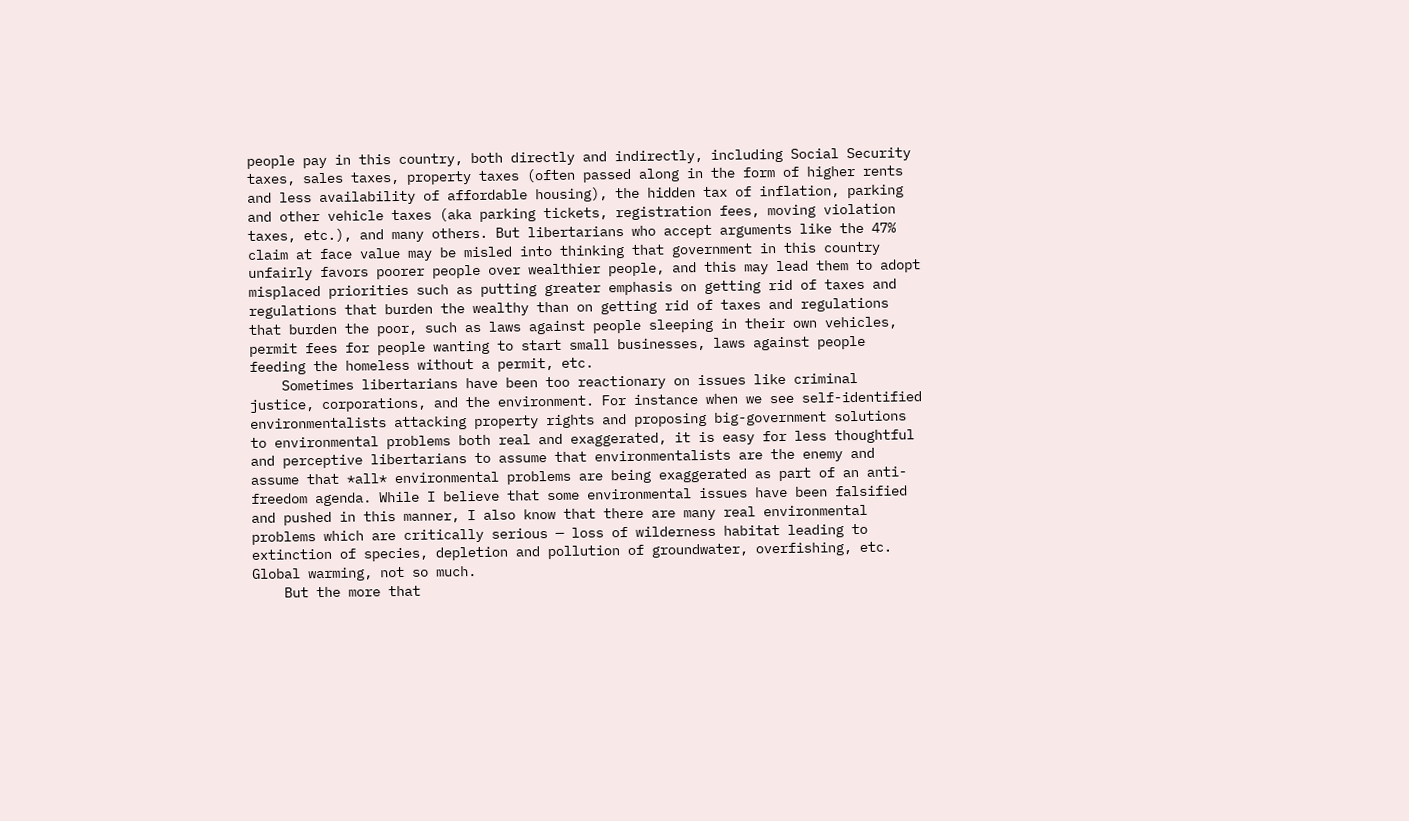people pay in this country, both directly and indirectly, including Social Security taxes, sales taxes, property taxes (often passed along in the form of higher rents and less availability of affordable housing), the hidden tax of inflation, parking and other vehicle taxes (aka parking tickets, registration fees, moving violation taxes, etc.), and many others. But libertarians who accept arguments like the 47% claim at face value may be misled into thinking that government in this country unfairly favors poorer people over wealthier people, and this may lead them to adopt misplaced priorities such as putting greater emphasis on getting rid of taxes and regulations that burden the wealthy than on getting rid of taxes and regulations that burden the poor, such as laws against people sleeping in their own vehicles, permit fees for people wanting to start small businesses, laws against people feeding the homeless without a permit, etc.
    Sometimes libertarians have been too reactionary on issues like criminal justice, corporations, and the environment. For instance when we see self-identified environmentalists attacking property rights and proposing big-government solutions to environmental problems both real and exaggerated, it is easy for less thoughtful and perceptive libertarians to assume that environmentalists are the enemy and assume that *all* environmental problems are being exaggerated as part of an anti-freedom agenda. While I believe that some environmental issues have been falsified and pushed in this manner, I also know that there are many real environmental problems which are critically serious — loss of wilderness habitat leading to extinction of species, depletion and pollution of groundwater, overfishing, etc. Global warming, not so much.
    But the more that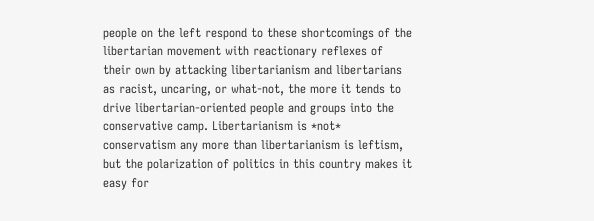people on the left respond to these shortcomings of the libertarian movement with reactionary reflexes of their own by attacking libertarianism and libertarians as racist, uncaring, or what-not, the more it tends to drive libertarian-oriented people and groups into the conservative camp. Libertarianism is *not* conservatism any more than libertarianism is leftism, but the polarization of politics in this country makes it easy for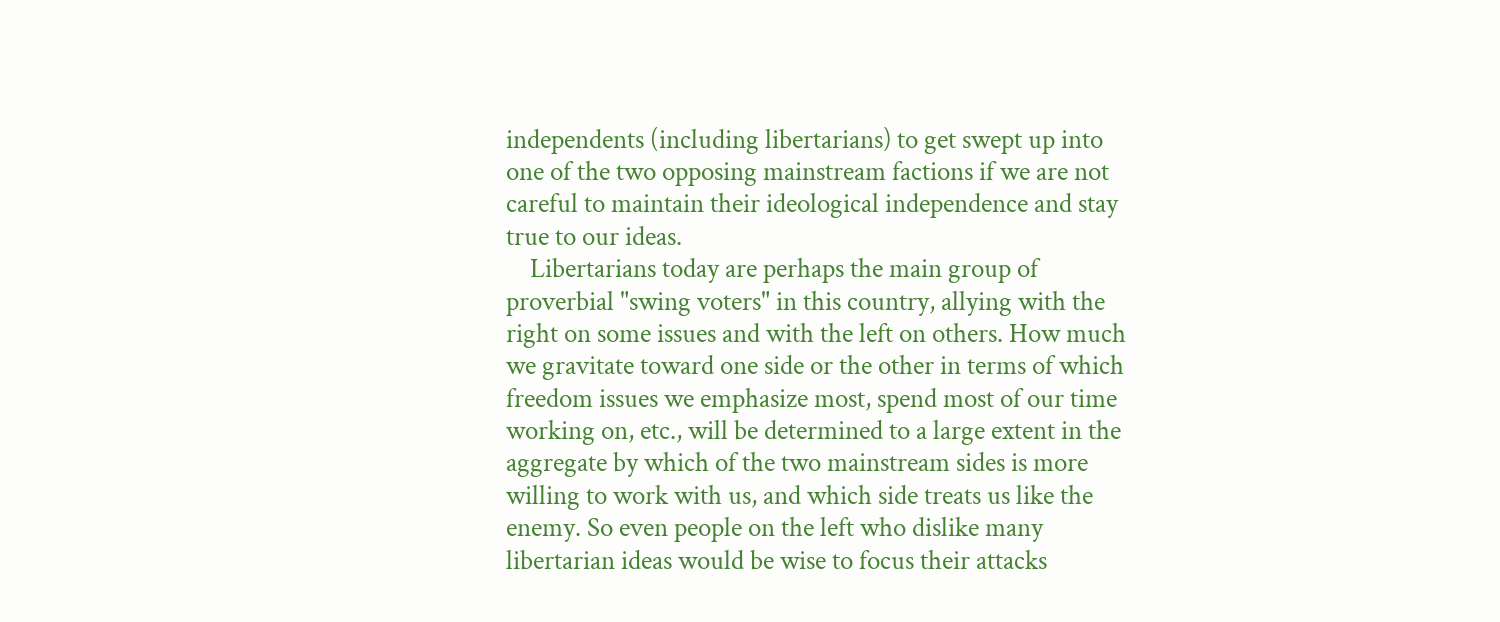independents (including libertarians) to get swept up into one of the two opposing mainstream factions if we are not careful to maintain their ideological independence and stay true to our ideas.
    Libertarians today are perhaps the main group of proverbial "swing voters" in this country, allying with the right on some issues and with the left on others. How much we gravitate toward one side or the other in terms of which freedom issues we emphasize most, spend most of our time working on, etc., will be determined to a large extent in the aggregate by which of the two mainstream sides is more willing to work with us, and which side treats us like the enemy. So even people on the left who dislike many libertarian ideas would be wise to focus their attacks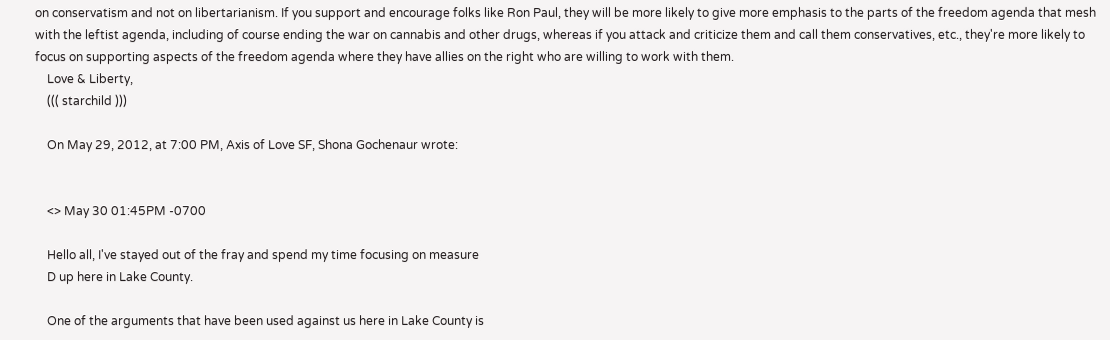on conservatism and not on libertarianism. If you support and encourage folks like Ron Paul, they will be more likely to give more emphasis to the parts of the freedom agenda that mesh with the leftist agenda, including of course ending the war on cannabis and other drugs, whereas if you attack and criticize them and call them conservatives, etc., they're more likely to focus on supporting aspects of the freedom agenda where they have allies on the right who are willing to work with them.
    Love & Liberty,
    ((( starchild )))

    On May 29, 2012, at 7:00 PM, Axis of Love SF, Shona Gochenaur wrote:


    <> May 30 01:45PM -0700

    Hello all, I've stayed out of the fray and spend my time focusing on measure
    D up here in Lake County.

    One of the arguments that have been used against us here in Lake County is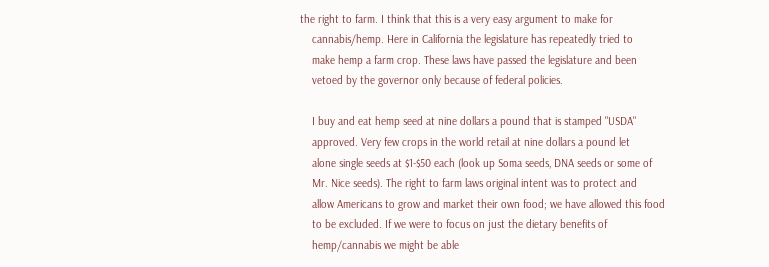the right to farm. I think that this is a very easy argument to make for
    cannabis/hemp. Here in California the legislature has repeatedly tried to
    make hemp a farm crop. These laws have passed the legislature and been
    vetoed by the governor only because of federal policies.

    I buy and eat hemp seed at nine dollars a pound that is stamped "USDA"
    approved. Very few crops in the world retail at nine dollars a pound let
    alone single seeds at $1-$50 each (look up Soma seeds, DNA seeds or some of
    Mr. Nice seeds). The right to farm laws original intent was to protect and
    allow Americans to grow and market their own food; we have allowed this food
    to be excluded. If we were to focus on just the dietary benefits of
    hemp/cannabis we might be able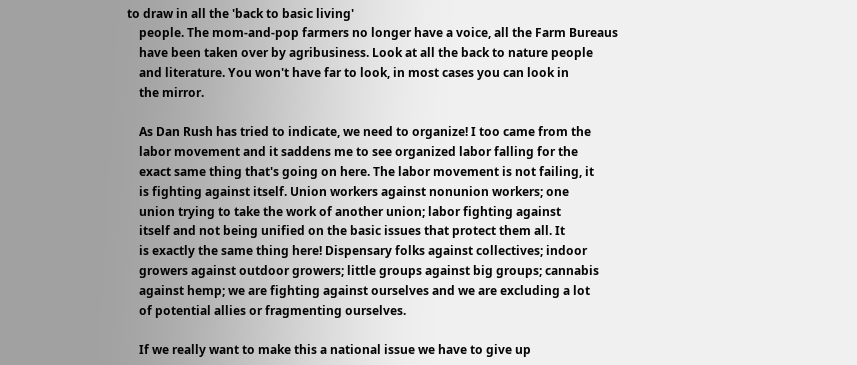to draw in all the 'back to basic living'
    people. The mom-and-pop farmers no longer have a voice, all the Farm Bureaus
    have been taken over by agribusiness. Look at all the back to nature people
    and literature. You won't have far to look, in most cases you can look in
    the mirror.

    As Dan Rush has tried to indicate, we need to organize! I too came from the
    labor movement and it saddens me to see organized labor falling for the
    exact same thing that's going on here. The labor movement is not failing, it
    is fighting against itself. Union workers against nonunion workers; one
    union trying to take the work of another union; labor fighting against
    itself and not being unified on the basic issues that protect them all. It
    is exactly the same thing here! Dispensary folks against collectives; indoor
    growers against outdoor growers; little groups against big groups; cannabis
    against hemp; we are fighting against ourselves and we are excluding a lot
    of potential allies or fragmenting ourselves.

    If we really want to make this a national issue we have to give up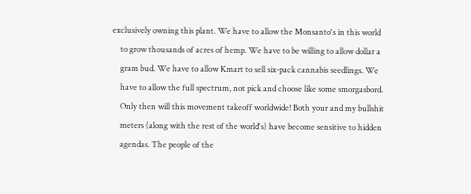exclusively owning this plant. We have to allow the Monsanto's in this world
    to grow thousands of acres of hemp. We have to be willing to allow dollar a
    gram bud. We have to allow Kmart to sell six-pack cannabis seedlings. We
    have to allow the full spectrum, not pick and choose like some smorgasbord.
    Only then will this movement takeoff worldwide! Both your and my bullshit
    meters (along with the rest of the world's) have become sensitive to hidden
    agendas. The people of the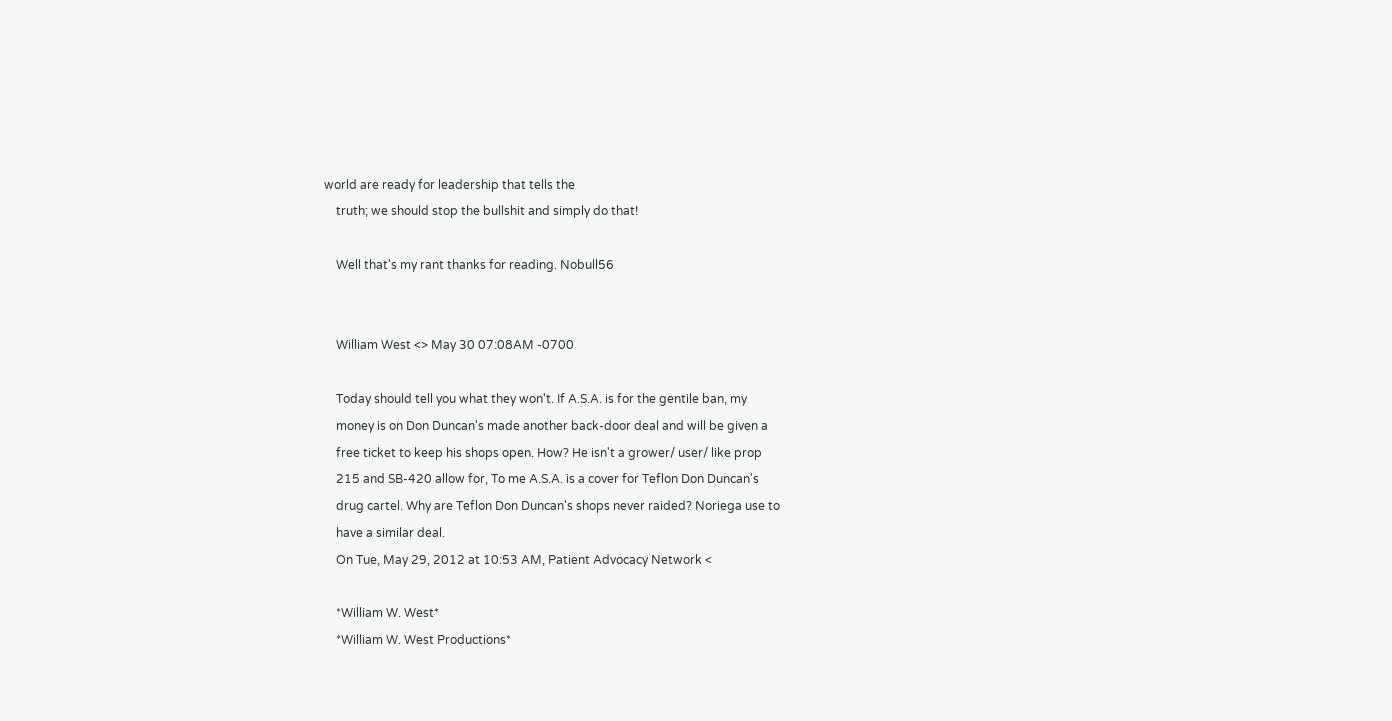world are ready for leadership that tells the
    truth; we should stop the bullshit and simply do that!

    Well that's my rant thanks for reading. Nobull56


    William West <> May 30 07:08AM -0700

    Today should tell you what they won't. If A.S.A. is for the gentile ban, my
    money is on Don Duncan's made another back-door deal and will be given a
    free ticket to keep his shops open. How? He isn't a grower/ user/ like prop
    215 and SB-420 allow for, To me A.S.A. is a cover for Teflon Don Duncan's
    drug cartel. Why are Teflon Don Duncan's shops never raided? Noriega use to
    have a similar deal.
    On Tue, May 29, 2012 at 10:53 AM, Patient Advocacy Network <

    *William W. West*
    *William W. West Productions*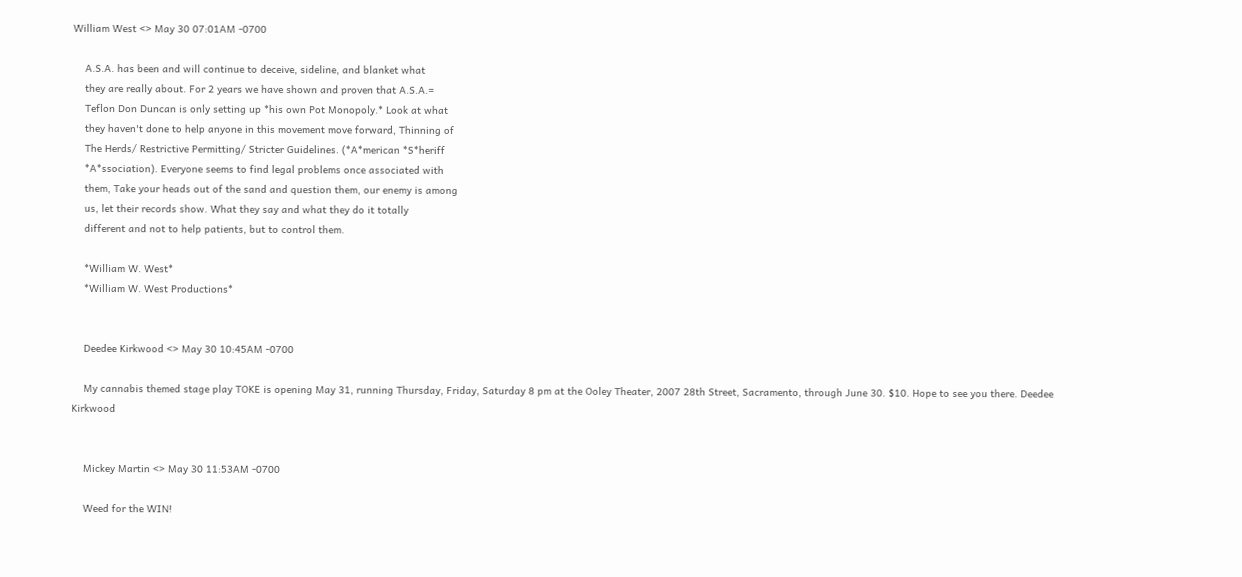William West <> May 30 07:01AM -0700

    A.S.A. has been and will continue to deceive, sideline, and blanket what
    they are really about. For 2 years we have shown and proven that A.S.A.=
    Teflon Don Duncan is only setting up *his own Pot Monopoly.* Look at what
    they haven't done to help anyone in this movement move forward, Thinning of
    The Herds/ Restrictive Permitting/ Stricter Guidelines. (*A*merican *S*heriff
    *A*ssociation). Everyone seems to find legal problems once associated with
    them, Take your heads out of the sand and question them, our enemy is among
    us, let their records show. What they say and what they do it totally
    different and not to help patients, but to control them.

    *William W. West*
    *William W. West Productions*


    Deedee Kirkwood <> May 30 10:45AM -0700

    My cannabis themed stage play TOKE is opening May 31, running Thursday, Friday, Saturday 8 pm at the Ooley Theater, 2007 28th Street, Sacramento, through June 30. $10. Hope to see you there. Deedee Kirkwood


    Mickey Martin <> May 30 11:53AM -0700

    Weed for the WIN!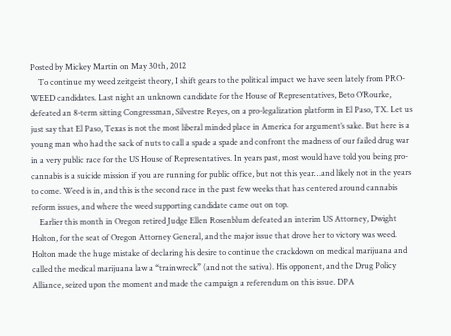Posted by Mickey Martin on May 30th, 2012
    To continue my weed zeitgeist theory, I shift gears to the political impact we have seen lately from PRO-WEED candidates. Last night an unknown candidate for the House of Representatives, Beto O’Rourke, defeated an 8-term sitting Congressman, Silvestre Reyes, on a pro-legalization platform in El Paso, TX. Let us just say that El Paso, Texas is not the most liberal minded place in America for argument’s sake. But here is a young man who had the sack of nuts to call a spade a spade and confront the madness of our failed drug war in a very public race for the US House of Representatives. In years past, most would have told you being pro-cannabis is a suicide mission if you are running for public office, but not this year…and likely not in the years to come. Weed is in, and this is the second race in the past few weeks that has centered around cannabis reform issues, and where the weed supporting candidate came out on top.
    Earlier this month in Oregon retired Judge Ellen Rosenblum defeated an interim US Attorney, Dwight Holton, for the seat of Oregon Attorney General, and the major issue that drove her to victory was weed. Holton made the huge mistake of declaring his desire to continue the crackdown on medical marijuana and called the medical marijuana law a “trainwreck” (and not the sativa). His opponent, and the Drug Policy Alliance, seized upon the moment and made the campaign a referendum on this issue. DPA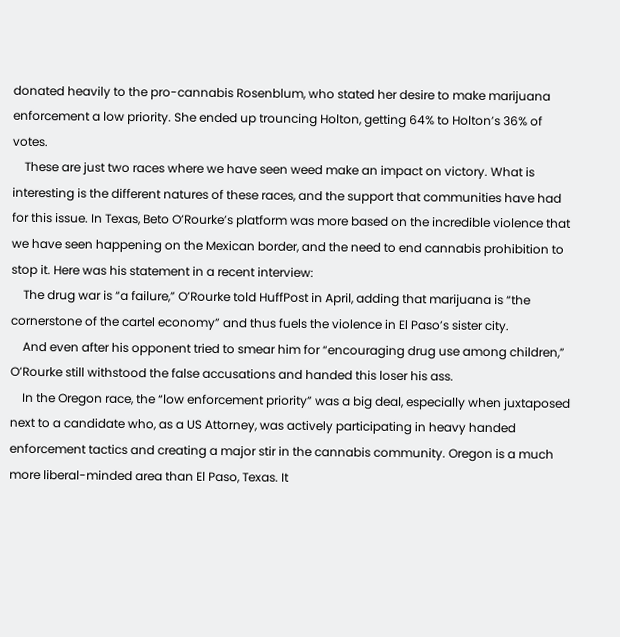donated heavily to the pro-cannabis Rosenblum, who stated her desire to make marijuana enforcement a low priority. She ended up trouncing Holton, getting 64% to Holton’s 36% of votes.
    These are just two races where we have seen weed make an impact on victory. What is interesting is the different natures of these races, and the support that communities have had for this issue. In Texas, Beto O’Rourke’s platform was more based on the incredible violence that we have seen happening on the Mexican border, and the need to end cannabis prohibition to stop it. Here was his statement in a recent interview:
    The drug war is “a failure,” O’Rourke told HuffPost in April, adding that marijuana is “the cornerstone of the cartel economy” and thus fuels the violence in El Paso’s sister city.
    And even after his opponent tried to smear him for “encouraging drug use among children,” O’Rourke still withstood the false accusations and handed this loser his ass.
    In the Oregon race, the “low enforcement priority” was a big deal, especially when juxtaposed next to a candidate who, as a US Attorney, was actively participating in heavy handed enforcement tactics and creating a major stir in the cannabis community. Oregon is a much more liberal-minded area than El Paso, Texas. It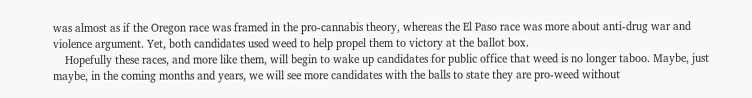was almost as if the Oregon race was framed in the pro-cannabis theory, whereas the El Paso race was more about anti-drug war and violence argument. Yet, both candidates used weed to help propel them to victory at the ballot box.
    Hopefully these races, and more like them, will begin to wake up candidates for public office that weed is no longer taboo. Maybe, just maybe, in the coming months and years, we will see more candidates with the balls to state they are pro-weed without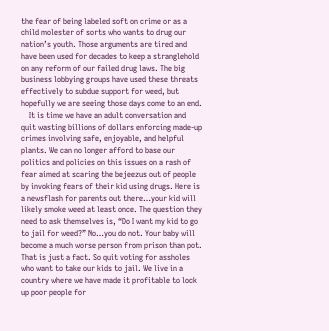the fear of being labeled soft on crime or as a child molester of sorts who wants to drug our nation’s youth. Those arguments are tired and have been used for decades to keep a stranglehold on any reform of our failed drug laws. The big business lobbying groups have used these threats effectively to subdue support for weed, but hopefully we are seeing those days come to an end.
    It is time we have an adult conversation and quit wasting billions of dollars enforcing made-up crimes involving safe, enjoyable, and helpful plants. We can no longer afford to base our politics and policies on this issues on a rash of fear aimed at scaring the bejeezus out of people by invoking fears of their kid using drugs. Here is a newsflash for parents out there…your kid will likely smoke weed at least once. The question they need to ask themselves is, “Do I want my kid to go to jail for weed?” No…you do not. Your baby will become a much worse person from prison than pot. That is just a fact. So quit voting for assholes who want to take our kids to jail. We live in a country where we have made it profitable to lock up poor people for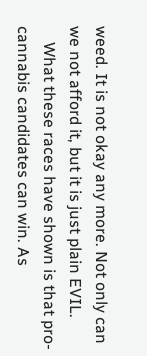weed. It is not okay any more. Not only can we not afford it, but it is just plain EVIL.
    What these races have shown is that pro-cannabis candidates can win. As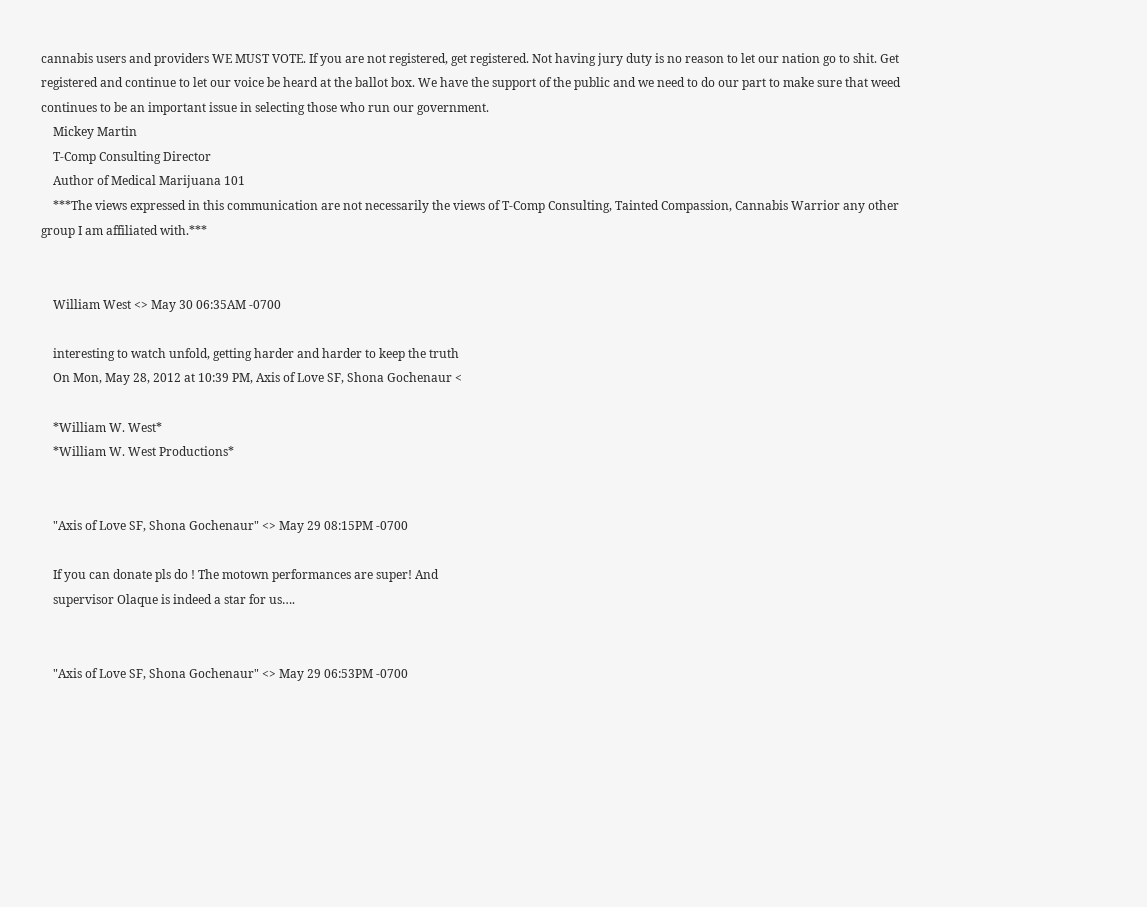cannabis users and providers WE MUST VOTE. If you are not registered, get registered. Not having jury duty is no reason to let our nation go to shit. Get registered and continue to let our voice be heard at the ballot box. We have the support of the public and we need to do our part to make sure that weed continues to be an important issue in selecting those who run our government.
    Mickey Martin
    T-Comp Consulting Director
    Author of Medical Marijuana 101
    ***The views expressed in this communication are not necessarily the views of T-Comp Consulting, Tainted Compassion, Cannabis Warrior any other group I am affiliated with.***


    William West <> May 30 06:35AM -0700

    interesting to watch unfold, getting harder and harder to keep the truth
    On Mon, May 28, 2012 at 10:39 PM, Axis of Love SF, Shona Gochenaur <

    *William W. West*
    *William W. West Productions*


    "Axis of Love SF, Shona Gochenaur" <> May 29 08:15PM -0700

    If you can donate pls do ! The motown performances are super! And
    supervisor Olaque is indeed a star for us….


    "Axis of Love SF, Shona Gochenaur" <> May 29 06:53PM -0700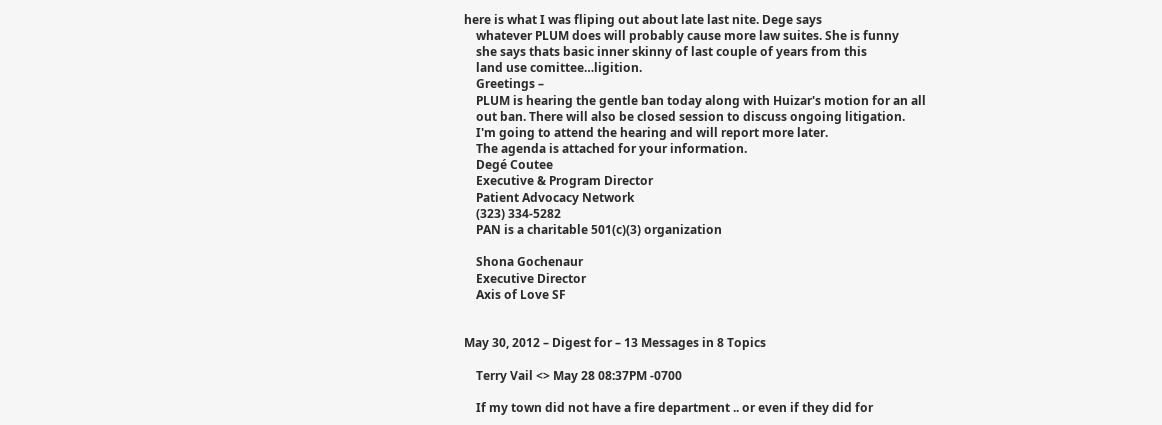here is what I was fliping out about late last nite. Dege says
    whatever PLUM does will probably cause more law suites. She is funny
    she says thats basic inner skinny of last couple of years from this
    land use comittee…ligition.
    Greetings –
    PLUM is hearing the gentle ban today along with Huizar's motion for an all
    out ban. There will also be closed session to discuss ongoing litigation.
    I'm going to attend the hearing and will report more later.
    The agenda is attached for your information.
    Degé Coutee
    Executive & Program Director
    Patient Advocacy Network
    (323) 334-5282
    PAN is a charitable 501(c)(3) organization

    Shona Gochenaur
    Executive Director
    Axis of Love SF


May 30, 2012 – Digest for – 13 Messages in 8 Topics

    Terry Vail <> May 28 08:37PM -0700

    If my town did not have a fire department .. or even if they did for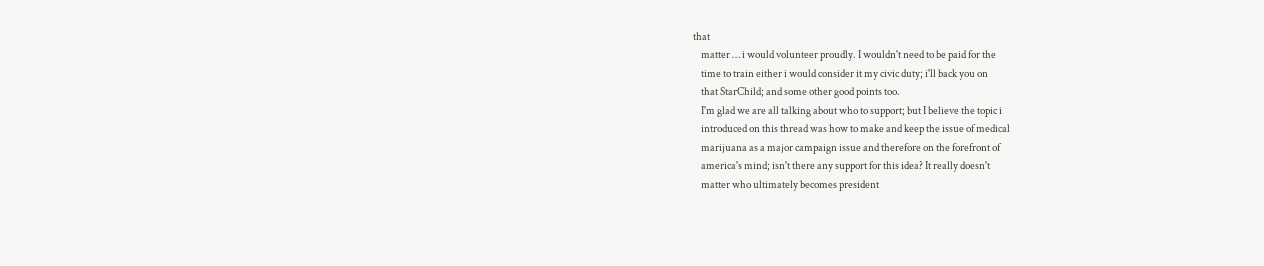that
    matter … i would volunteer proudly. I wouldn't need to be paid for the
    time to train either i would consider it my civic duty; i'll back you on
    that StarChild; and some other good points too.
    I'm glad we are all talking about who to support; but I believe the topic i
    introduced on this thread was how to make and keep the issue of medical
    marijuana as a major campaign issue and therefore on the forefront of
    america's mind; isn't there any support for this idea? It really doesn't
    matter who ultimately becomes president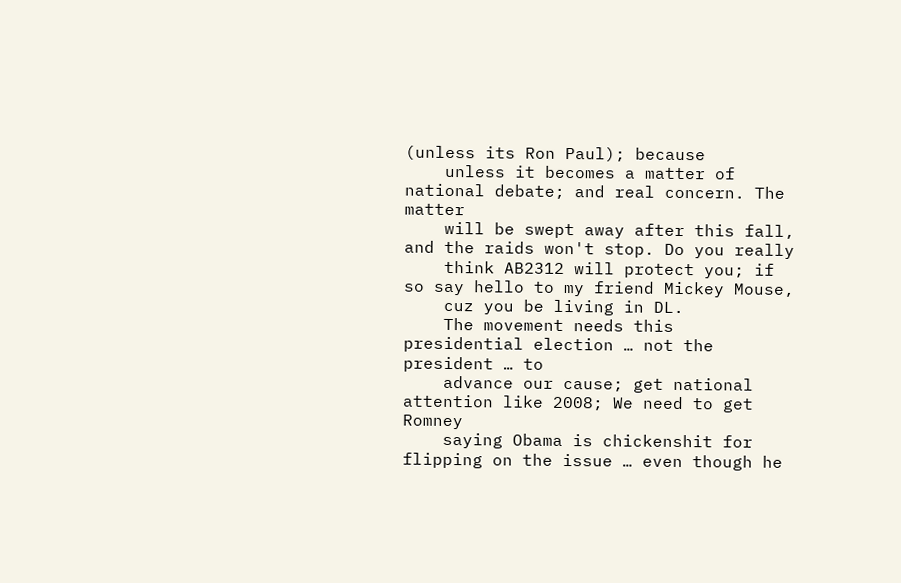(unless its Ron Paul); because
    unless it becomes a matter of national debate; and real concern. The matter
    will be swept away after this fall, and the raids won't stop. Do you really
    think AB2312 will protect you; if so say hello to my friend Mickey Mouse,
    cuz you be living in DL.
    The movement needs this presidential election … not the president … to
    advance our cause; get national attention like 2008; We need to get Romney
    saying Obama is chickenshit for flipping on the issue … even though he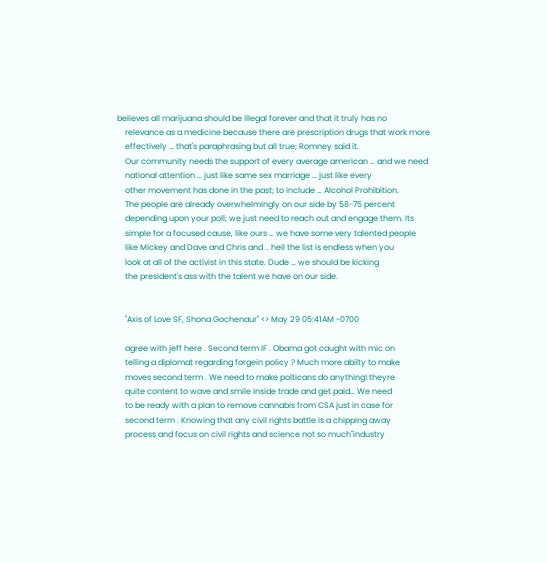believes all marijuana should be illegal forever and that it truly has no
    relevance as a medicine because there are prescription drugs that work more
    effectively … that's paraphrasing but all true; Romney said it.
    Our community needs the support of every average american … and we need
    national attention … just like same sex marriage … just like every
    other movement has done in the past; to include … Alcohol Prohibition.
    The people are already overwhelmingly on our side by 58-75 percent
    depending upon your poll; we just need to reach out and engage them. Its
    simple for a focused cause, like ours … we have some very talented people
    like Mickey and Dave and Chris and .. hell the list is endless when you
    look at all of the activist in this state. Dude … we should be kicking
    the president's ass with the talent we have on our side.


    "Axis of Love SF, Shona Gochenaur" <> May 29 05:41AM -0700

    agree with jeff here . Second term IF . Obama got caught with mic on
    telling a diplomat regarding forgein policy ? Much more abilty to make
    moves second term . We need to make polticans do anything! theyre
    quite content to wave and smile inside trade and get paid… We need
    to be ready with a plan to remove cannabis from CSA just in case for
    second term . Knowing that any civil rights battle is a chipping away
    process and focus on civil rights and science not so much"industry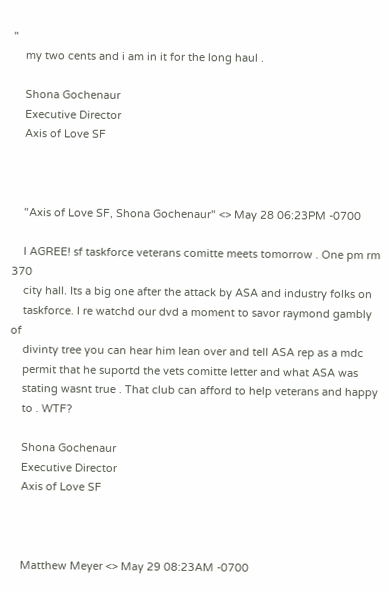"
    my two cents and i am in it for the long haul .

    Shona Gochenaur
    Executive Director
    Axis of Love SF



    "Axis of Love SF, Shona Gochenaur" <> May 28 06:23PM -0700

    I AGREE! sf taskforce veterans comitte meets tomorrow . One pm rm 370
    city hall. Its a big one after the attack by ASA and industry folks on
    taskforce. I re watchd our dvd a moment to savor raymond gambly of
    divinty tree you can hear him lean over and tell ASA rep as a mdc
    permit that he suportd the vets comitte letter and what ASA was
    stating wasnt true . That club can afford to help veterans and happy
    to . WTF?

    Shona Gochenaur
    Executive Director
    Axis of Love SF



    Matthew Meyer <> May 29 08:23AM -0700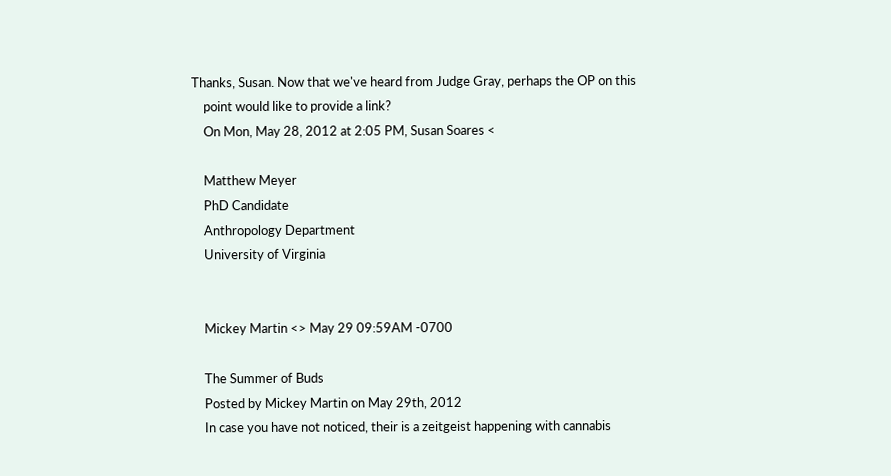Thanks, Susan. Now that we've heard from Judge Gray, perhaps the OP on this
    point would like to provide a link?
    On Mon, May 28, 2012 at 2:05 PM, Susan Soares <

    Matthew Meyer
    PhD Candidate
    Anthropology Department
    University of Virginia


    Mickey Martin <> May 29 09:59AM -0700

    The Summer of Buds
    Posted by Mickey Martin on May 29th, 2012
    In case you have not noticed, their is a zeitgeist happening with cannabis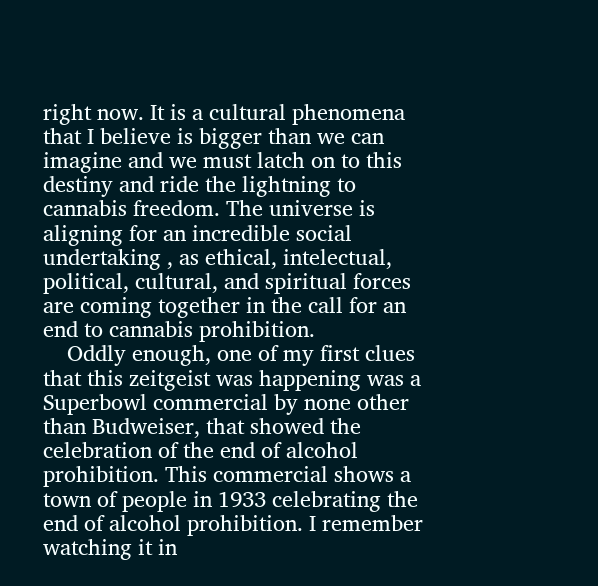right now. It is a cultural phenomena that I believe is bigger than we can imagine and we must latch on to this destiny and ride the lightning to cannabis freedom. The universe is aligning for an incredible social undertaking , as ethical, intelectual, political, cultural, and spiritual forces are coming together in the call for an end to cannabis prohibition.
    Oddly enough, one of my first clues that this zeitgeist was happening was a Superbowl commercial by none other than Budweiser, that showed the celebration of the end of alcohol prohibition. This commercial shows a town of people in 1933 celebrating the end of alcohol prohibition. I remember watching it in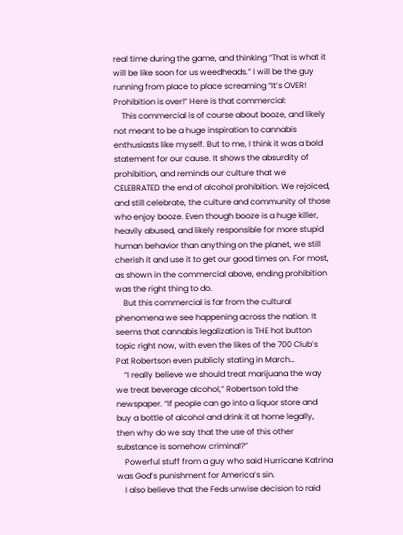real time during the game, and thinking “That is what it will be like soon for us weedheads.” I will be the guy running from place to place screaming “It’s OVER! Prohibition is over!” Here is that commercial:
    This commercial is of course about booze, and likely not meant to be a huge inspiration to cannabis enthusiasts like myself. But to me, I think it was a bold statement for our cause. It shows the absurdity of prohibition, and reminds our culture that we CELEBRATED the end of alcohol prohibition. We rejoiced, and still celebrate, the culture and community of those who enjoy booze. Even though booze is a huge killer, heavily abused, and likely responsible for more stupid human behavior than anything on the planet, we still cherish it and use it to get our good times on. For most, as shown in the commercial above, ending prohibition was the right thing to do.
    But this commercial is far from the cultural phenomena we see happening across the nation. It seems that cannabis legalization is THE hot button topic right now, with even the likes of the 700 Club’s Pat Robertson even publicly stating in March…
    “I really believe we should treat marijuana the way we treat beverage alcohol,” Robertson told the newspaper. “If people can go into a liquor store and buy a bottle of alcohol and drink it at home legally, then why do we say that the use of this other substance is somehow criminal?”
    Powerful stuff from a guy who said Hurricane Katrina was God’s punishment for America’s sin.
    I also believe that the Feds unwise decision to raid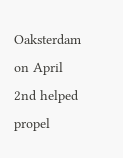Oaksterdam on April 2nd helped propel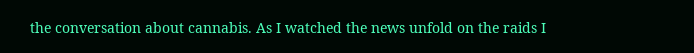the conversation about cannabis. As I watched the news unfold on the raids I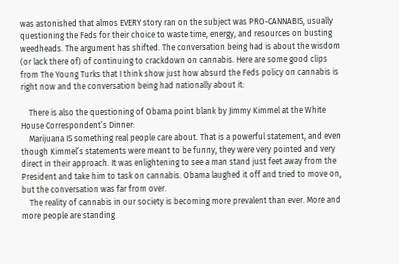was astonished that almos EVERY story ran on the subject was PRO-CANNABIS, usually questioning the Feds for their choice to waste time, energy, and resources on busting weedheads. The argument has shifted. The conversation being had is about the wisdom (or lack there of) of continuing to crackdown on cannabis. Here are some good clips from The Young Turks that I think show just how absurd the Feds policy on cannabis is right now and the conversation being had nationally about it:

    There is also the questioning of Obama point blank by Jimmy Kimmel at the White House Correspondent’s Dinner:
    Marijuana IS something real people care about. That is a powerful statement, and even though Kimmel’s statements were meant to be funny, they were very pointed and very direct in their approach. It was enlightening to see a man stand just feet away from the President and take him to task on cannabis. Obama laughed it off and tried to move on, but the conversation was far from over.
    The reality of cannabis in our society is becoming more prevalent than ever. More and more people are standing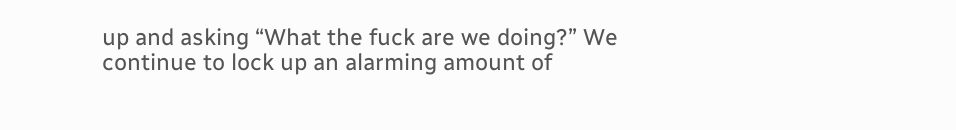up and asking “What the fuck are we doing?” We continue to lock up an alarming amount of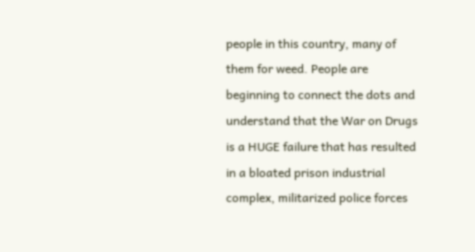people in this country, many of them for weed. People are beginning to connect the dots and understand that the War on Drugs is a HUGE failure that has resulted in a bloated prison industrial complex, militarized police forces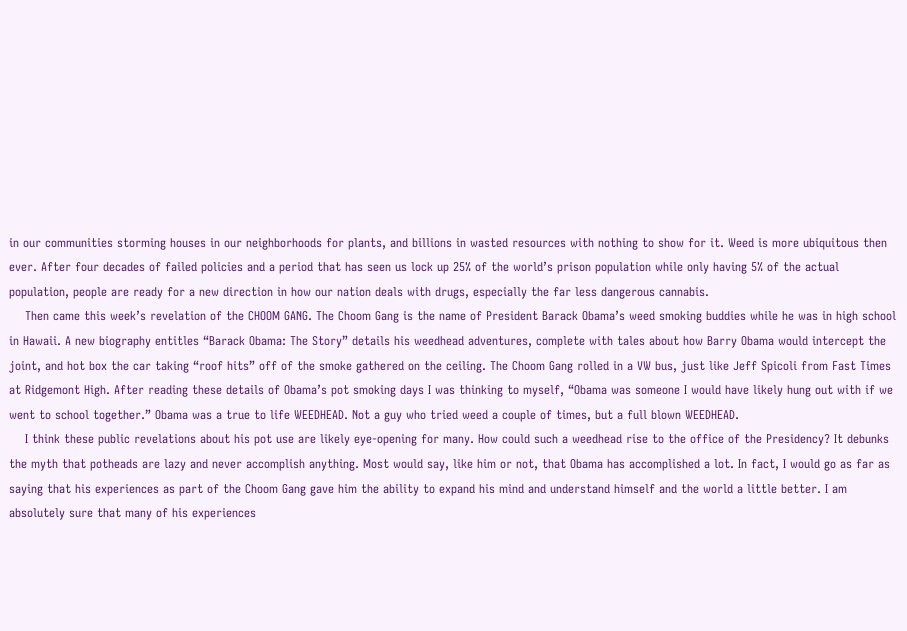in our communities storming houses in our neighborhoods for plants, and billions in wasted resources with nothing to show for it. Weed is more ubiquitous then ever. After four decades of failed policies and a period that has seen us lock up 25% of the world’s prison population while only having 5% of the actual population, people are ready for a new direction in how our nation deals with drugs, especially the far less dangerous cannabis.
    Then came this week’s revelation of the CHOOM GANG. The Choom Gang is the name of President Barack Obama’s weed smoking buddies while he was in high school in Hawaii. A new biography entitles “Barack Obama: The Story” details his weedhead adventures, complete with tales about how Barry Obama would intercept the joint, and hot box the car taking “roof hits” off of the smoke gathered on the ceiling. The Choom Gang rolled in a VW bus, just like Jeff Spicoli from Fast Times at Ridgemont High. After reading these details of Obama’s pot smoking days I was thinking to myself, “Obama was someone I would have likely hung out with if we went to school together.” Obama was a true to life WEEDHEAD. Not a guy who tried weed a couple of times, but a full blown WEEDHEAD.
    I think these public revelations about his pot use are likely eye-opening for many. How could such a weedhead rise to the office of the Presidency? It debunks the myth that potheads are lazy and never accomplish anything. Most would say, like him or not, that Obama has accomplished a lot. In fact, I would go as far as saying that his experiences as part of the Choom Gang gave him the ability to expand his mind and understand himself and the world a little better. I am absolutely sure that many of his experiences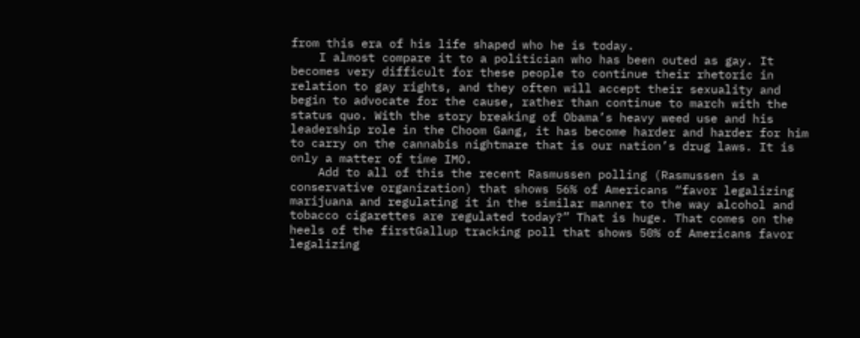from this era of his life shaped who he is today.
    I almost compare it to a politician who has been outed as gay. It becomes very difficult for these people to continue their rhetoric in relation to gay rights, and they often will accept their sexuality and begin to advocate for the cause, rather than continue to march with the status quo. With the story breaking of Obama’s heavy weed use and his leadership role in the Choom Gang, it has become harder and harder for him to carry on the cannabis nightmare that is our nation’s drug laws. It is only a matter of time IMO.
    Add to all of this the recent Rasmussen polling (Rasmussen is a conservative organization) that shows 56% of Americans “favor legalizing marijuana and regulating it in the similar manner to the way alcohol and tobacco cigarettes are regulated today?” That is huge. That comes on the heels of the firstGallup tracking poll that shows 50% of Americans favor legalizing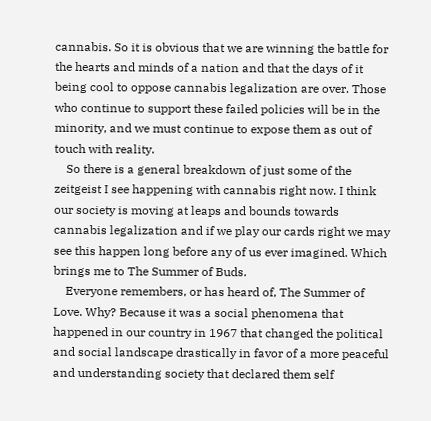cannabis. So it is obvious that we are winning the battle for the hearts and minds of a nation and that the days of it being cool to oppose cannabis legalization are over. Those who continue to support these failed policies will be in the minority, and we must continue to expose them as out of touch with reality.
    So there is a general breakdown of just some of the zeitgeist I see happening with cannabis right now. I think our society is moving at leaps and bounds towards cannabis legalization and if we play our cards right we may see this happen long before any of us ever imagined. Which brings me to The Summer of Buds.
    Everyone remembers, or has heard of, The Summer of Love. Why? Because it was a social phenomena that happened in our country in 1967 that changed the political and social landscape drastically in favor of a more peaceful and understanding society that declared them self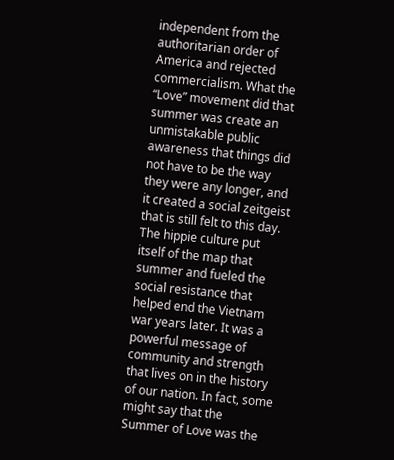independent from the authoritarian order of America and rejected commercialism. What the “Love” movement did that summer was create an unmistakable public awareness that things did not have to be the way they were any longer, and it created a social zeitgeist that is still felt to this day. The hippie culture put itself of the map that summer and fueled the social resistance that helped end the Vietnam war years later. It was a powerful message of community and strength that lives on in the history of our nation. In fact, some might say that the Summer of Love was the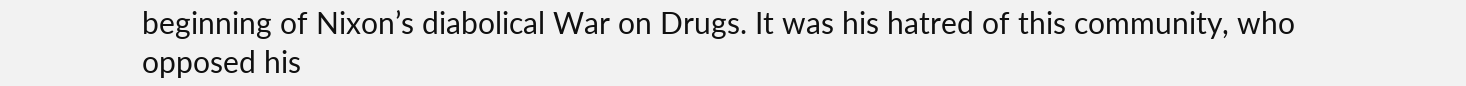beginning of Nixon’s diabolical War on Drugs. It was his hatred of this community, who opposed his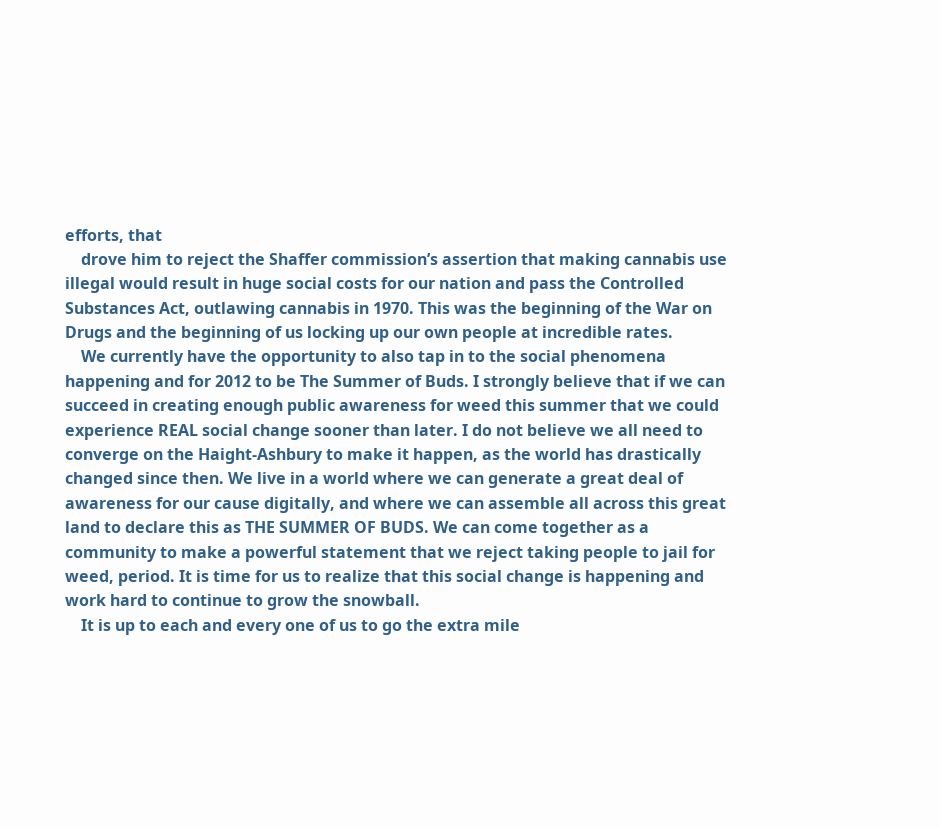efforts, that
    drove him to reject the Shaffer commission’s assertion that making cannabis use illegal would result in huge social costs for our nation and pass the Controlled Substances Act, outlawing cannabis in 1970. This was the beginning of the War on Drugs and the beginning of us locking up our own people at incredible rates.
    We currently have the opportunity to also tap in to the social phenomena happening and for 2012 to be The Summer of Buds. I strongly believe that if we can succeed in creating enough public awareness for weed this summer that we could experience REAL social change sooner than later. I do not believe we all need to converge on the Haight-Ashbury to make it happen, as the world has drastically changed since then. We live in a world where we can generate a great deal of awareness for our cause digitally, and where we can assemble all across this great land to declare this as THE SUMMER OF BUDS. We can come together as a community to make a powerful statement that we reject taking people to jail for weed, period. It is time for us to realize that this social change is happening and work hard to continue to grow the snowball.
    It is up to each and every one of us to go the extra mile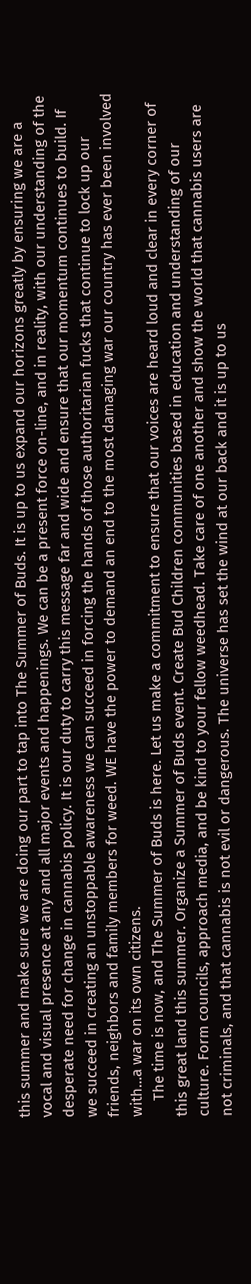this summer and make sure we are doing our part to tap into The Summer of Buds. It is up to us expand our horizons greatly by ensuring we are a vocal and visual presence at any and all major events and happenings. We can be a present force on-line, and in reality, with our understanding of the desperate need for change in cannabis policy. It is our duty to carry this message far and wide and ensure that our momentum continues to build. If we succeed in creating an unstoppable awareness we can succeed in forcing the hands of those authoritarian fucks that continue to lock up our friends, neighbors and family members for weed. WE have the power to demand an end to the most damaging war our country has ever been involved with…a war on its own citizens.
    The time is now, and The Summer of Buds is here. Let us make a commitment to ensure that our voices are heard loud and clear in every corner of this great land this summer. Organize a Summer of Buds event. Create Bud Children communities based in education and understanding of our culture. Form councils, approach media, and be kind to your fellow weedhead. Take care of one another and show the world that cannabis users are not criminals, and that cannabis is not evil or dangerous. The universe has set the wind at our back and it is up to us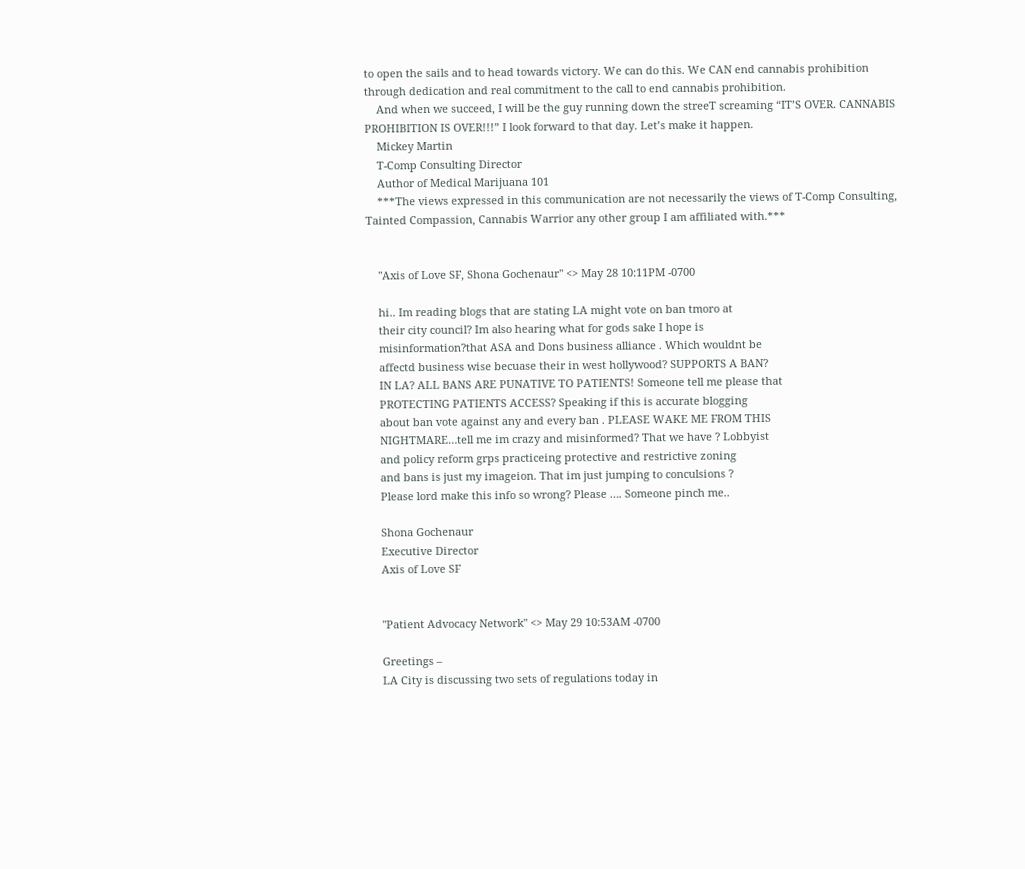to open the sails and to head towards victory. We can do this. We CAN end cannabis prohibition through dedication and real commitment to the call to end cannabis prohibition.
    And when we succeed, I will be the guy running down the streeT screaming “IT’S OVER. CANNABIS PROHIBITION IS OVER!!!” I look forward to that day. Let’s make it happen.
    Mickey Martin
    T-Comp Consulting Director
    Author of Medical Marijuana 101
    ***The views expressed in this communication are not necessarily the views of T-Comp Consulting, Tainted Compassion, Cannabis Warrior any other group I am affiliated with.***


    "Axis of Love SF, Shona Gochenaur" <> May 28 10:11PM -0700

    hi.. Im reading blogs that are stating LA might vote on ban tmoro at
    their city council? Im also hearing what for gods sake I hope is
    misinformation?that ASA and Dons business alliance . Which wouldnt be
    affectd business wise becuase their in west hollywood? SUPPORTS A BAN?
    IN LA? ALL BANS ARE PUNATIVE TO PATIENTS! Someone tell me please that
    PROTECTING PATIENTS ACCESS? Speaking if this is accurate blogging
    about ban vote against any and every ban . PLEASE WAKE ME FROM THIS
    NIGHTMARE…tell me im crazy and misinformed? That we have ? Lobbyist
    and policy reform grps practiceing protective and restrictive zoning
    and bans is just my imageion. That im just jumping to conculsions ?
    Please lord make this info so wrong? Please …. Someone pinch me..

    Shona Gochenaur
    Executive Director
    Axis of Love SF


    "Patient Advocacy Network" <> May 29 10:53AM -0700

    Greetings –
    LA City is discussing two sets of regulations today in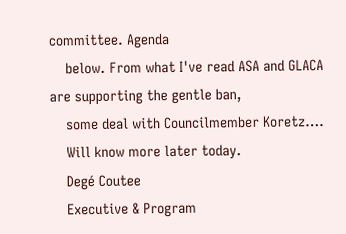committee. Agenda
    below. From what I've read ASA and GLACA are supporting the gentle ban,
    some deal with Councilmember Koretz….
    Will know more later today.
    Degé Coutee
    Executive & Program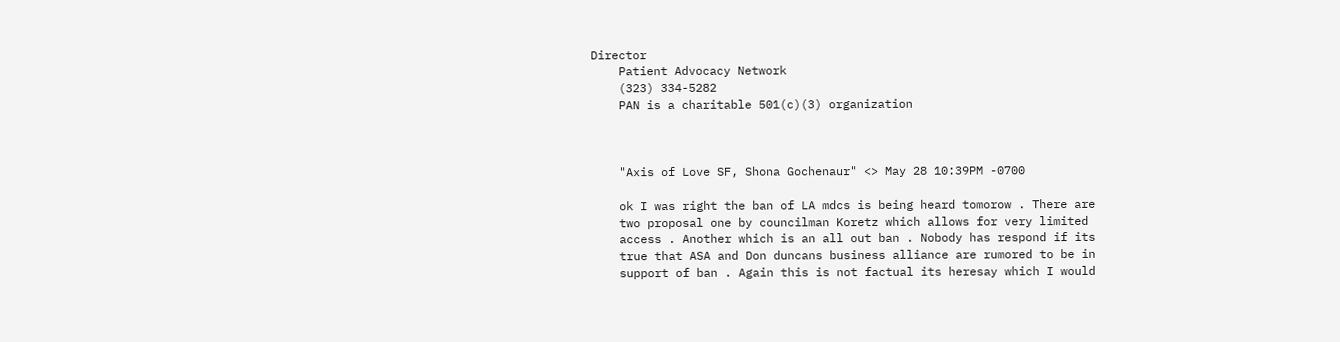Director
    Patient Advocacy Network
    (323) 334-5282
    PAN is a charitable 501(c)(3) organization



    "Axis of Love SF, Shona Gochenaur" <> May 28 10:39PM -0700

    ok I was right the ban of LA mdcs is being heard tomorow . There are
    two proposal one by councilman Koretz which allows for very limited
    access . Another which is an all out ban . Nobody has respond if its
    true that ASA and Don duncans business alliance are rumored to be in
    support of ban . Again this is not factual its heresay which I would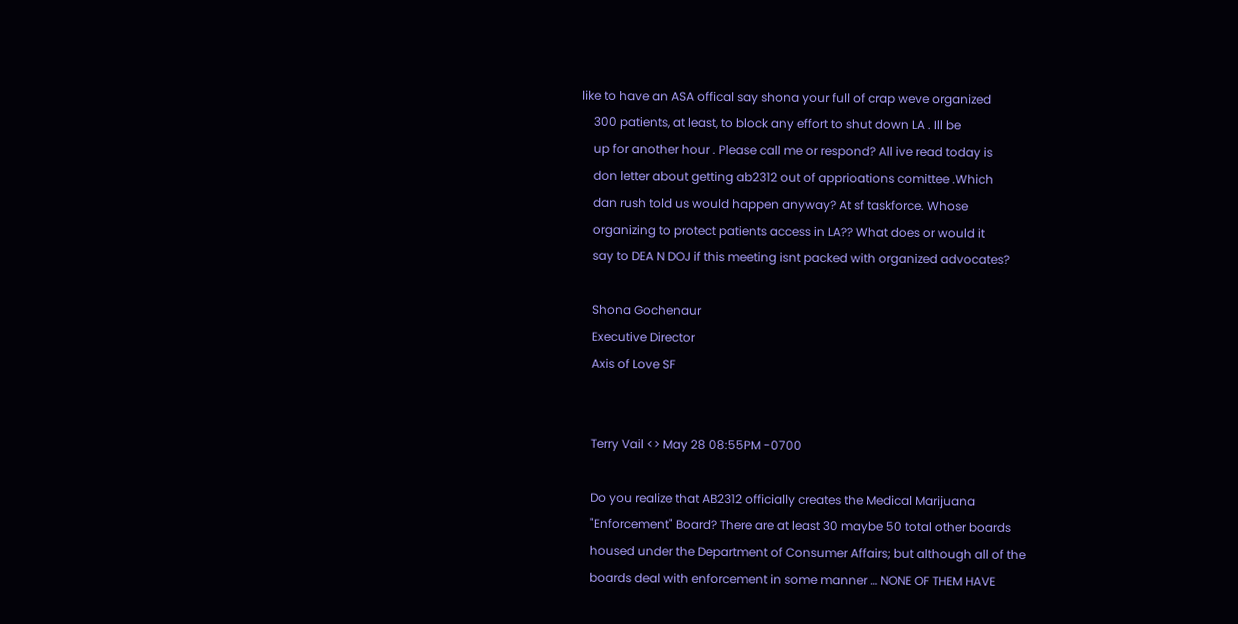like to have an ASA offical say shona your full of crap weve organized
    300 patients, at least, to block any effort to shut down LA . Ill be
    up for another hour . Please call me or respond? All ive read today is
    don letter about getting ab2312 out of apprioations comittee .Which
    dan rush told us would happen anyway? At sf taskforce. Whose
    organizing to protect patients access in LA?? What does or would it
    say to DEA N DOJ if this meeting isnt packed with organized advocates?

    Shona Gochenaur
    Executive Director
    Axis of Love SF


    Terry Vail <> May 28 08:55PM -0700

    Do you realize that AB2312 officially creates the Medical Marijuana
    "Enforcement" Board? There are at least 30 maybe 50 total other boards
    housed under the Department of Consumer Affairs; but although all of the
    boards deal with enforcement in some manner … NONE OF THEM HAVE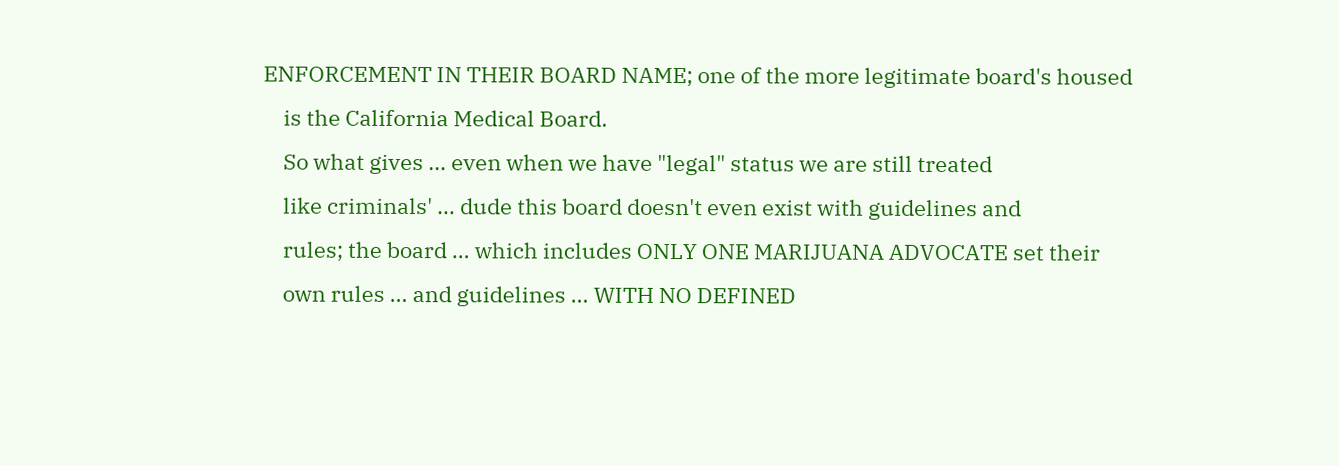ENFORCEMENT IN THEIR BOARD NAME; one of the more legitimate board's housed
    is the California Medical Board.
    So what gives … even when we have "legal" status we are still treated
    like criminals' … dude this board doesn't even exist with guidelines and
    rules; the board … which includes ONLY ONE MARIJUANA ADVOCATE set their
    own rules … and guidelines … WITH NO DEFINED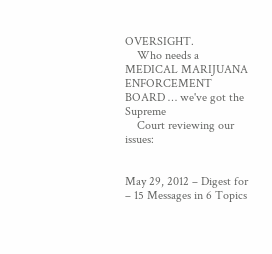OVERSIGHT.
    Who needs a MEDICAL MARIJUANA ENFORCEMENT BOARD … we've got the Supreme
    Court reviewing our issues:


May 29, 2012 – Digest for – 15 Messages in 6 Topics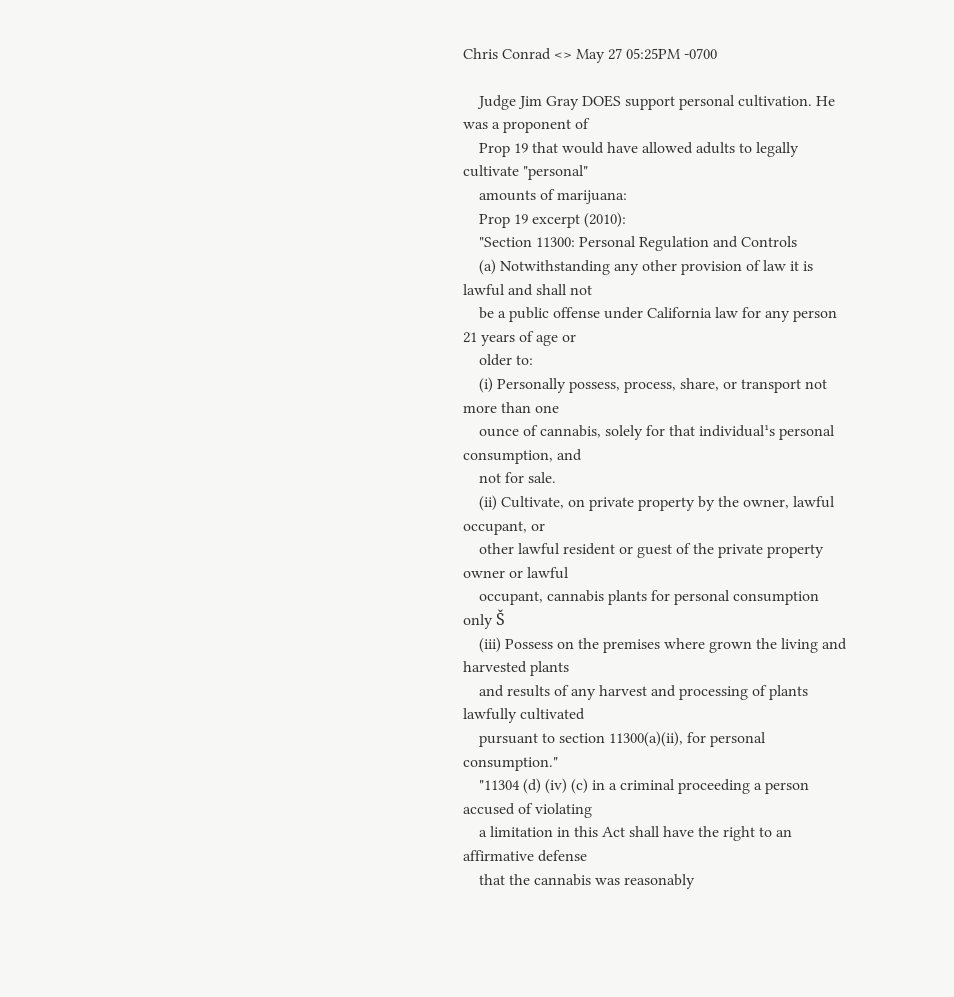Chris Conrad <> May 27 05:25PM -0700

    Judge Jim Gray DOES support personal cultivation. He was a proponent of
    Prop 19 that would have allowed adults to legally cultivate "personal"
    amounts of marijuana:
    Prop 19 excerpt (2010):
    "Section 11300: Personal Regulation and Controls
    (a) Notwithstanding any other provision of law it is lawful and shall not
    be a public offense under California law for any person 21 years of age or
    older to:
    (i) Personally possess, process, share, or transport not more than one
    ounce of cannabis, solely for that individual¹s personal consumption, and
    not for sale.
    (ii) Cultivate, on private property by the owner, lawful occupant, or
    other lawful resident or guest of the private property owner or lawful
    occupant, cannabis plants for personal consumption only Š
    (iii) Possess on the premises where grown the living and harvested plants
    and results of any harvest and processing of plants lawfully cultivated
    pursuant to section 11300(a)(ii), for personal consumption."
    "11304 (d) (iv) (c) in a criminal proceeding a person accused of violating
    a limitation in this Act shall have the right to an affirmative defense
    that the cannabis was reasonably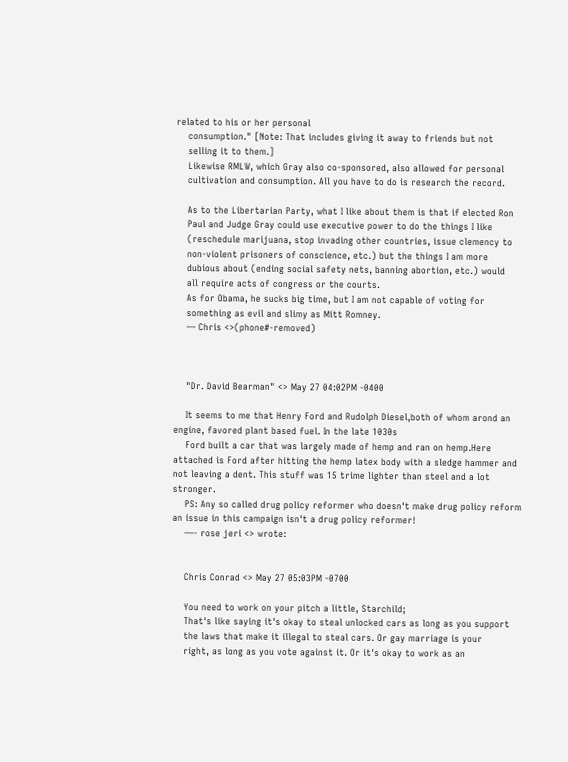related to his or her personal
    consumption." [Note: That includes giving it away to friends but not
    selling it to them.]
    Likewise RMLW, which Gray also co-sponsored, also allowed for personal
    cultivation and consumption. All you have to do is research the record.

    As to the Libertarian Party, what I like about them is that if elected Ron
    Paul and Judge Gray could use executive power to do the things I like
    (reschedule marijuana, stop invading other countries, issue clemency to
    non-violent prisoners of conscience, etc.) but the things I am more
    dubious about (ending social safety nets, banning abortion, etc.) would
    all require acts of congress or the courts.
    As for Obama, he sucks big time, but I am not capable of voting for
    something as evil and slimy as Mitt Romney.
    — Chris <>(phone#-removed)



    "Dr. David Bearman" <> May 27 04:02PM -0400

    It seems to me that Henry Ford and Rudolph Diesel,both of whom arond an engine, favored plant based fuel. In the late 1030s
    Ford built a car that was largely made of hemp and ran on hemp.Here attached is Ford after hitting the hemp latex body with a sledge hammer and not leaving a dent. This stuff was 15 trime lighter than steel and a lot stronger.
    PS: Any so called drug policy reformer who doesn't make drug policy reform an issue in this campaign isn't a drug policy reformer!
    —- rose jeri <> wrote:


    Chris Conrad <> May 27 05:03PM -0700

    You need to work on your pitch a little, Starchild;
    That's like saying it's okay to steal unlocked cars as long as you support
    the laws that make it illegal to steal cars. Or gay marriage is your
    right, as long as you vote against it. Or it's okay to work as an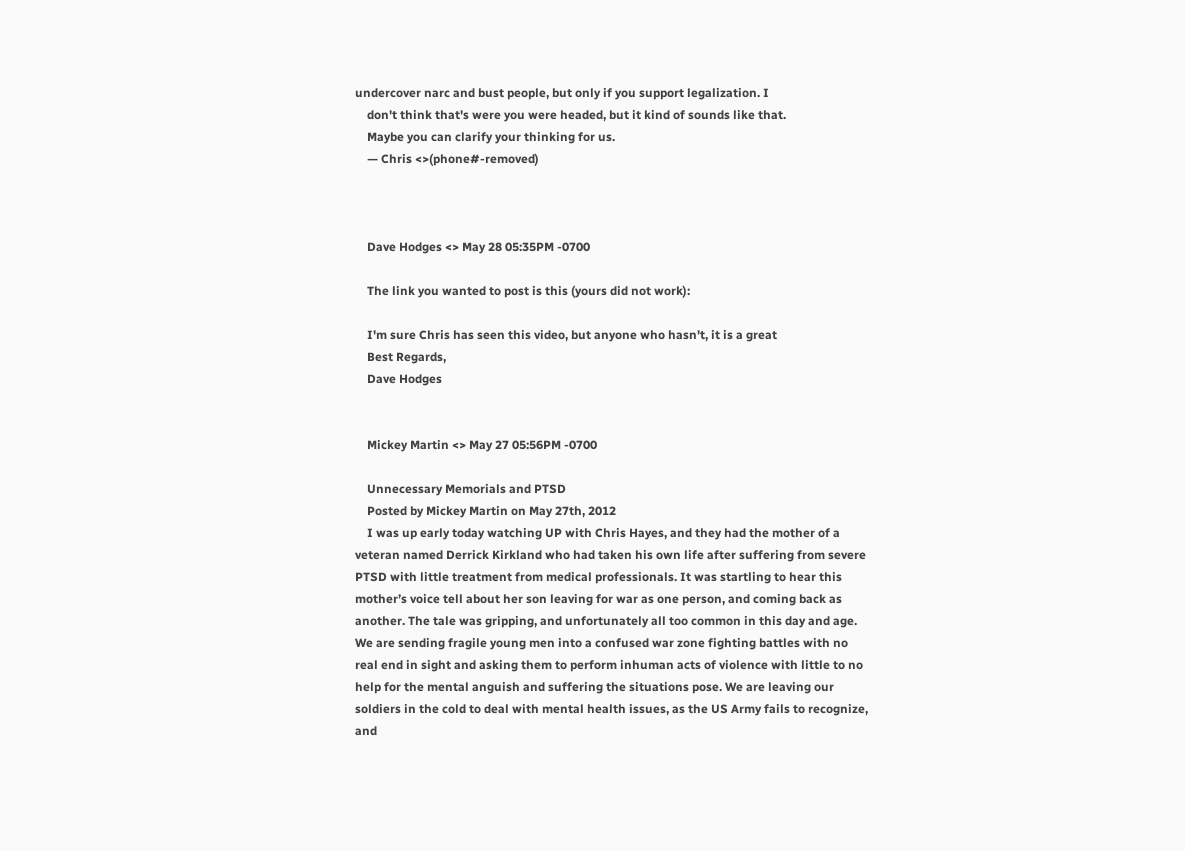undercover narc and bust people, but only if you support legalization. I
    don't think that's were you were headed, but it kind of sounds like that.
    Maybe you can clarify your thinking for us.
    — Chris <>(phone#-removed)



    Dave Hodges <> May 28 05:35PM -0700

    The link you wanted to post is this (yours did not work):

    I'm sure Chris has seen this video, but anyone who hasn't, it is a great
    Best Regards,
    Dave Hodges


    Mickey Martin <> May 27 05:56PM -0700

    Unnecessary Memorials and PTSD
    Posted by Mickey Martin on May 27th, 2012
    I was up early today watching UP with Chris Hayes, and they had the mother of a veteran named Derrick Kirkland who had taken his own life after suffering from severe PTSD with little treatment from medical professionals. It was startling to hear this mother’s voice tell about her son leaving for war as one person, and coming back as another. The tale was gripping, and unfortunately all too common in this day and age. We are sending fragile young men into a confused war zone fighting battles with no real end in sight and asking them to perform inhuman acts of violence with little to no help for the mental anguish and suffering the situations pose. We are leaving our soldiers in the cold to deal with mental health issues, as the US Army fails to recognize, and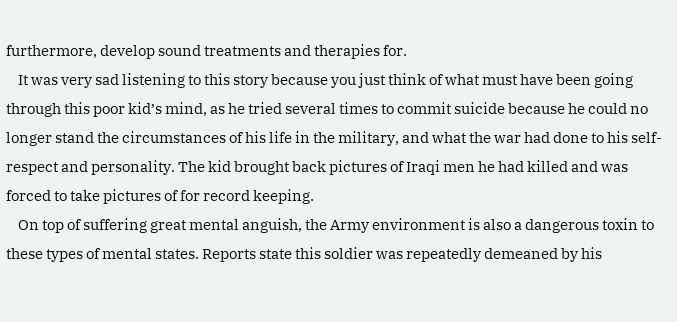furthermore, develop sound treatments and therapies for.
    It was very sad listening to this story because you just think of what must have been going through this poor kid’s mind, as he tried several times to commit suicide because he could no longer stand the circumstances of his life in the military, and what the war had done to his self-respect and personality. The kid brought back pictures of Iraqi men he had killed and was forced to take pictures of for record keeping.
    On top of suffering great mental anguish, the Army environment is also a dangerous toxin to these types of mental states. Reports state this soldier was repeatedly demeaned by his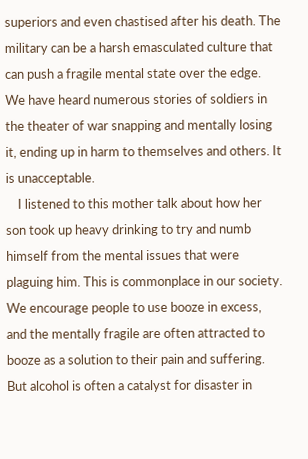superiors and even chastised after his death. The military can be a harsh emasculated culture that can push a fragile mental state over the edge. We have heard numerous stories of soldiers in the theater of war snapping and mentally losing it, ending up in harm to themselves and others. It is unacceptable.
    I listened to this mother talk about how her son took up heavy drinking to try and numb himself from the mental issues that were plaguing him. This is commonplace in our society. We encourage people to use booze in excess, and the mentally fragile are often attracted to booze as a solution to their pain and suffering. But alcohol is often a catalyst for disaster in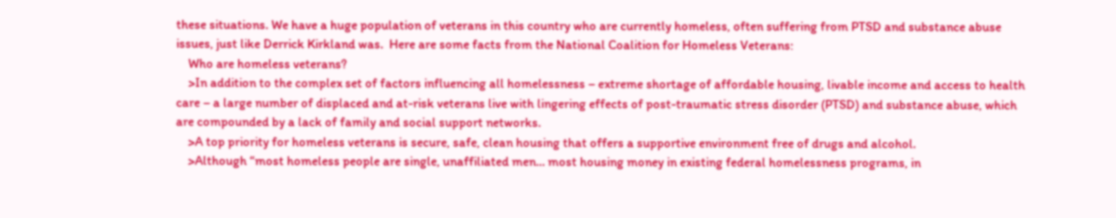these situations. We have a huge population of veterans in this country who are currently homeless, often suffering from PTSD and substance abuse issues, just like Derrick Kirkland was.  Here are some facts from the National Coalition for Homeless Veterans:
    Who are homeless veterans?
    >In addition to the complex set of factors influencing all homelessness – extreme shortage of affordable housing, livable income and access to health care – a large number of displaced and at-risk veterans live with lingering effects of post-traumatic stress disorder (PTSD) and substance abuse, which are compounded by a lack of family and social support networks.
    >A top priority for homeless veterans is secure, safe, clean housing that offers a supportive environment free of drugs and alcohol.
    >Although “most homeless people are single, unaffiliated men… most housing money in existing federal homelessness programs, in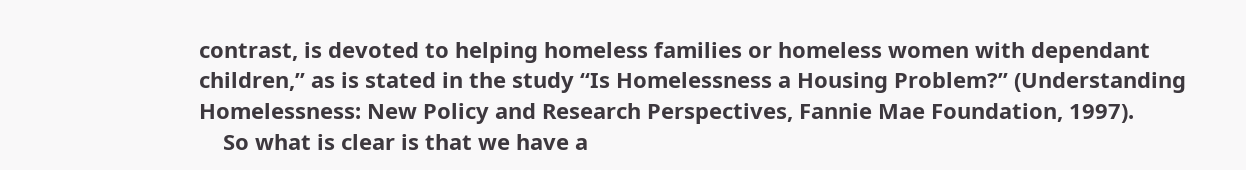contrast, is devoted to helping homeless families or homeless women with dependant children,” as is stated in the study “Is Homelessness a Housing Problem?” (Understanding Homelessness: New Policy and Research Perspectives, Fannie Mae Foundation, 1997).
    So what is clear is that we have a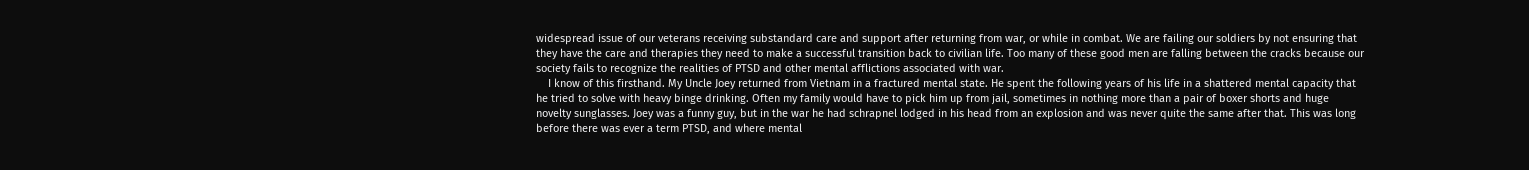widespread issue of our veterans receiving substandard care and support after returning from war, or while in combat. We are failing our soldiers by not ensuring that they have the care and therapies they need to make a successful transition back to civilian life. Too many of these good men are falling between the cracks because our society fails to recognize the realities of PTSD and other mental afflictions associated with war.
    I know of this firsthand. My Uncle Joey returned from Vietnam in a fractured mental state. He spent the following years of his life in a shattered mental capacity that he tried to solve with heavy binge drinking. Often my family would have to pick him up from jail, sometimes in nothing more than a pair of boxer shorts and huge novelty sunglasses. Joey was a funny guy, but in the war he had schrapnel lodged in his head from an explosion and was never quite the same after that. This was long before there was ever a term PTSD, and where mental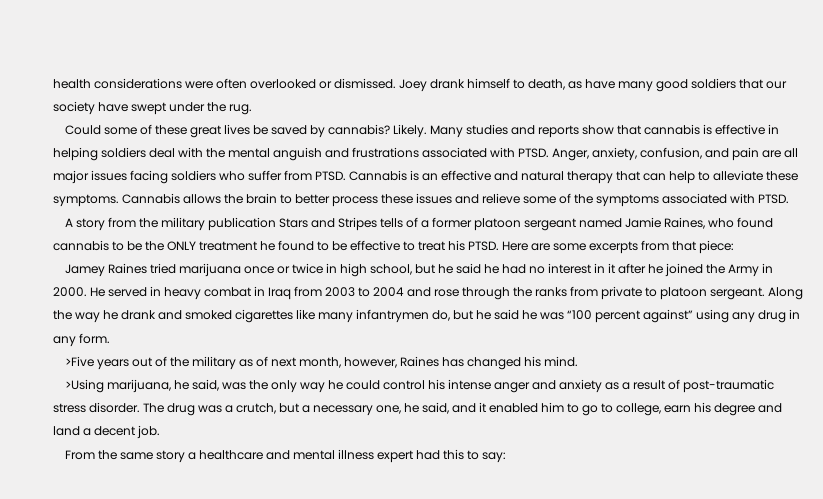health considerations were often overlooked or dismissed. Joey drank himself to death, as have many good soldiers that our society have swept under the rug.
    Could some of these great lives be saved by cannabis? Likely. Many studies and reports show that cannabis is effective in helping soldiers deal with the mental anguish and frustrations associated with PTSD. Anger, anxiety, confusion, and pain are all major issues facing soldiers who suffer from PTSD. Cannabis is an effective and natural therapy that can help to alleviate these symptoms. Cannabis allows the brain to better process these issues and relieve some of the symptoms associated with PTSD.
    A story from the military publication Stars and Stripes tells of a former platoon sergeant named Jamie Raines, who found cannabis to be the ONLY treatment he found to be effective to treat his PTSD. Here are some excerpts from that piece:
    Jamey Raines tried marijuana once or twice in high school, but he said he had no interest in it after he joined the Army in 2000. He served in heavy combat in Iraq from 2003 to 2004 and rose through the ranks from private to platoon sergeant. Along the way he drank and smoked cigarettes like many infantrymen do, but he said he was “100 percent against” using any drug in any form.
    >Five years out of the military as of next month, however, Raines has changed his mind.
    >Using marijuana, he said, was the only way he could control his intense anger and anxiety as a result of post-traumatic stress disorder. The drug was a crutch, but a necessary one, he said, and it enabled him to go to college, earn his degree and land a decent job.
    From the same story a healthcare and mental illness expert had this to say: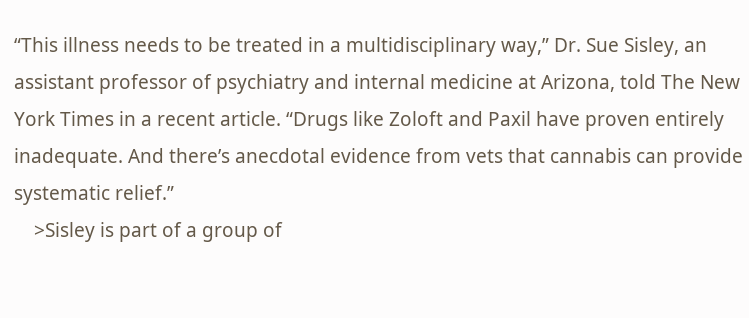“This illness needs to be treated in a multidisciplinary way,” Dr. Sue Sisley, an assistant professor of psychiatry and internal medicine at Arizona, told The New York Times in a recent article. “Drugs like Zoloft and Paxil have proven entirely inadequate. And there’s anecdotal evidence from vets that cannabis can provide systematic relief.”
    >Sisley is part of a group of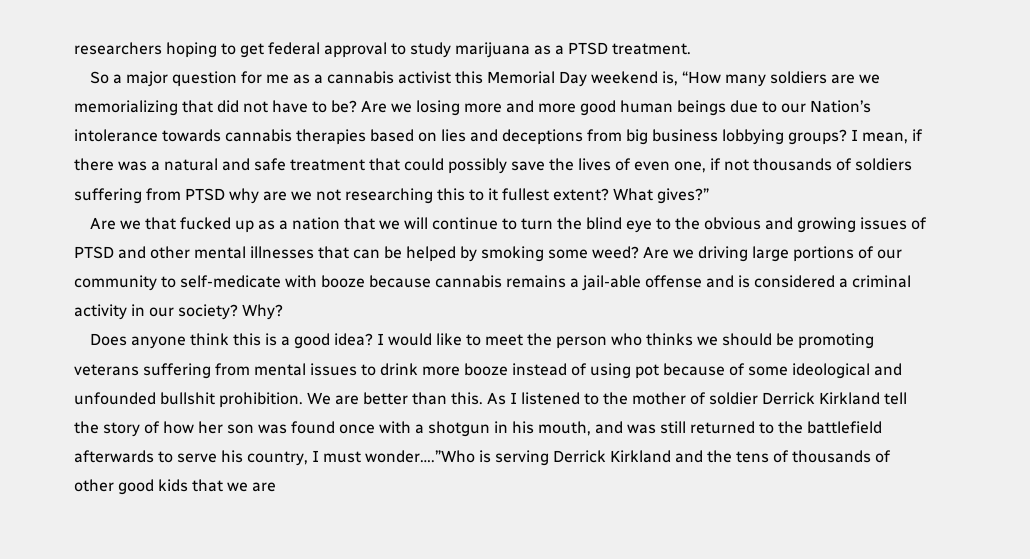researchers hoping to get federal approval to study marijuana as a PTSD treatment.
    So a major question for me as a cannabis activist this Memorial Day weekend is, “How many soldiers are we memorializing that did not have to be? Are we losing more and more good human beings due to our Nation’s intolerance towards cannabis therapies based on lies and deceptions from big business lobbying groups? I mean, if there was a natural and safe treatment that could possibly save the lives of even one, if not thousands of soldiers suffering from PTSD why are we not researching this to it fullest extent? What gives?”
    Are we that fucked up as a nation that we will continue to turn the blind eye to the obvious and growing issues of PTSD and other mental illnesses that can be helped by smoking some weed? Are we driving large portions of our community to self-medicate with booze because cannabis remains a jail-able offense and is considered a criminal activity in our society? Why?
    Does anyone think this is a good idea? I would like to meet the person who thinks we should be promoting veterans suffering from mental issues to drink more booze instead of using pot because of some ideological and unfounded bullshit prohibition. We are better than this. As I listened to the mother of soldier Derrick Kirkland tell the story of how her son was found once with a shotgun in his mouth, and was still returned to the battlefield afterwards to serve his country, I must wonder….”Who is serving Derrick Kirkland and the tens of thousands of other good kids that we are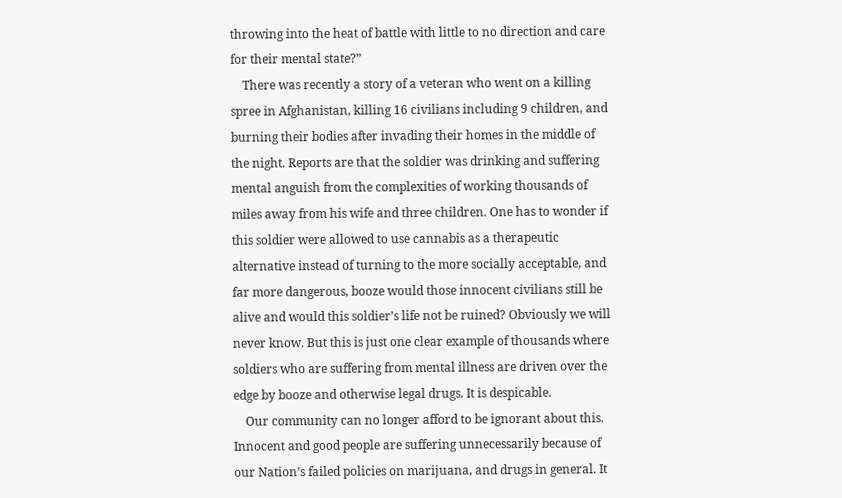throwing into the heat of battle with little to no direction and care for their mental state?”
    There was recently a story of a veteran who went on a killing spree in Afghanistan, killing 16 civilians including 9 children, and burning their bodies after invading their homes in the middle of the night. Reports are that the soldier was drinking and suffering mental anguish from the complexities of working thousands of miles away from his wife and three children. One has to wonder if this soldier were allowed to use cannabis as a therapeutic alternative instead of turning to the more socially acceptable, and far more dangerous, booze would those innocent civilians still be alive and would this soldier’s life not be ruined? Obviously we will never know. But this is just one clear example of thousands where soldiers who are suffering from mental illness are driven over the edge by booze and otherwise legal drugs. It is despicable.
    Our community can no longer afford to be ignorant about this. Innocent and good people are suffering unnecessarily because of our Nation’s failed policies on marijuana, and drugs in general. It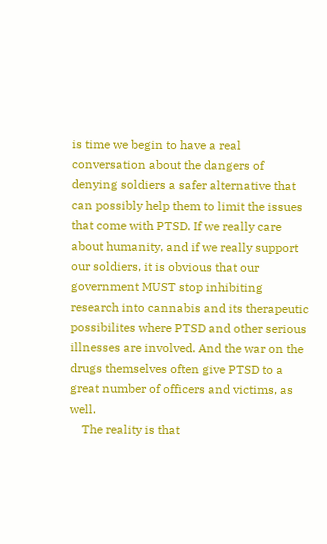is time we begin to have a real conversation about the dangers of denying soldiers a safer alternative that can possibly help them to limit the issues that come with PTSD. If we really care about humanity, and if we really support our soldiers, it is obvious that our government MUST stop inhibiting research into cannabis and its therapeutic possibilites where PTSD and other serious illnesses are involved. And the war on the drugs themselves often give PTSD to a great number of officers and victims, as well.
    The reality is that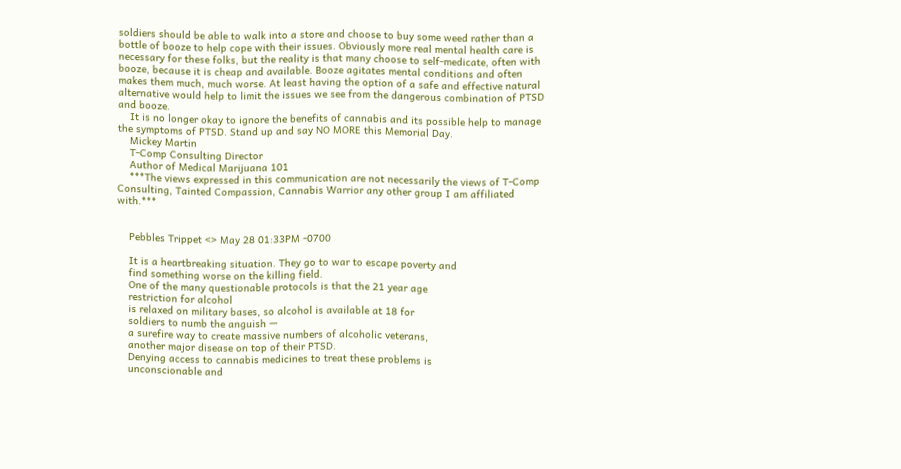soldiers should be able to walk into a store and choose to buy some weed rather than a bottle of booze to help cope with their issues. Obviously more real mental health care is necessary for these folks, but the reality is that many choose to self-medicate, often with booze, because it is cheap and available. Booze agitates mental conditions and often makes them much, much worse. At least having the option of a safe and effective natural alternative would help to limit the issues we see from the dangerous combination of PTSD and booze.
    It is no longer okay to ignore the benefits of cannabis and its possible help to manage the symptoms of PTSD. Stand up and say NO MORE this Memorial Day.
    Mickey Martin
    T-Comp Consulting Director
    Author of Medical Marijuana 101
    ***The views expressed in this communication are not necessarily the views of T-Comp Consulting, Tainted Compassion, Cannabis Warrior any other group I am affiliated with.***


    Pebbles Trippet <> May 28 01:33PM -0700

    It is a heartbreaking situation. They go to war to escape poverty and
    find something worse on the killing field.
    One of the many questionable protocols is that the 21 year age
    restriction for alcohol
    is relaxed on military bases, so alcohol is available at 18 for
    soldiers to numb the anguish —
    a surefire way to create massive numbers of alcoholic veterans,
    another major disease on top of their PTSD.
    Denying access to cannabis medicines to treat these problems is
    unconscionable and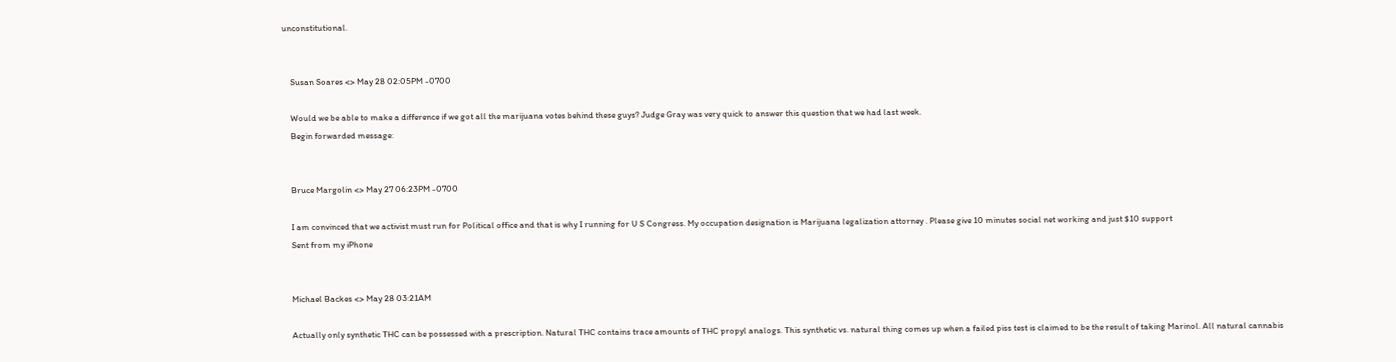unconstitutional.


    Susan Soares <> May 28 02:05PM -0700

    Would we be able to make a difference if we got all the marijuana votes behind these guys? Judge Gray was very quick to answer this question that we had last week.
    Begin forwarded message:


    Bruce Margolin <> May 27 06:23PM -0700

    I am convinced that we activist must run for Political office and that is why I running for U S Congress. My occupation designation is Marijuana legalization attorney . Please give 10 minutes social net working and just $10 support
    Sent from my iPhone


    Michael Backes <> May 28 03:21AM

    Actually only synthetic THC can be possessed with a prescription. Natural THC contains trace amounts of THC propyl analogs. This synthetic vs. natural thing comes up when a failed piss test is claimed to be the result of taking Marinol. All natural cannabis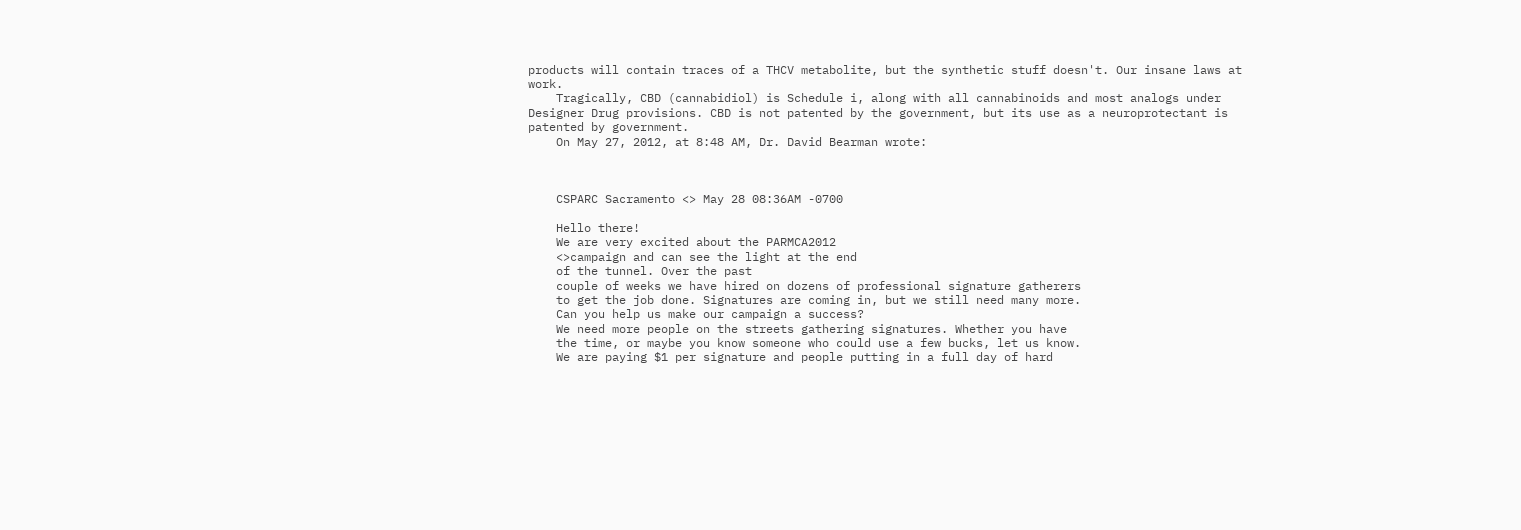products will contain traces of a THCV metabolite, but the synthetic stuff doesn't. Our insane laws at work.
    Tragically, CBD (cannabidiol) is Schedule i, along with all cannabinoids and most analogs under Designer Drug provisions. CBD is not patented by the government, but its use as a neuroprotectant is patented by government.
    On May 27, 2012, at 8:48 AM, Dr. David Bearman wrote:



    CSPARC Sacramento <> May 28 08:36AM -0700

    Hello there!
    We are very excited about the PARMCA2012
    <>campaign and can see the light at the end
    of the tunnel. Over the past
    couple of weeks we have hired on dozens of professional signature gatherers
    to get the job done. Signatures are coming in, but we still need many more.
    Can you help us make our campaign a success?
    We need more people on the streets gathering signatures. Whether you have
    the time, or maybe you know someone who could use a few bucks, let us know.
    We are paying $1 per signature and people putting in a full day of hard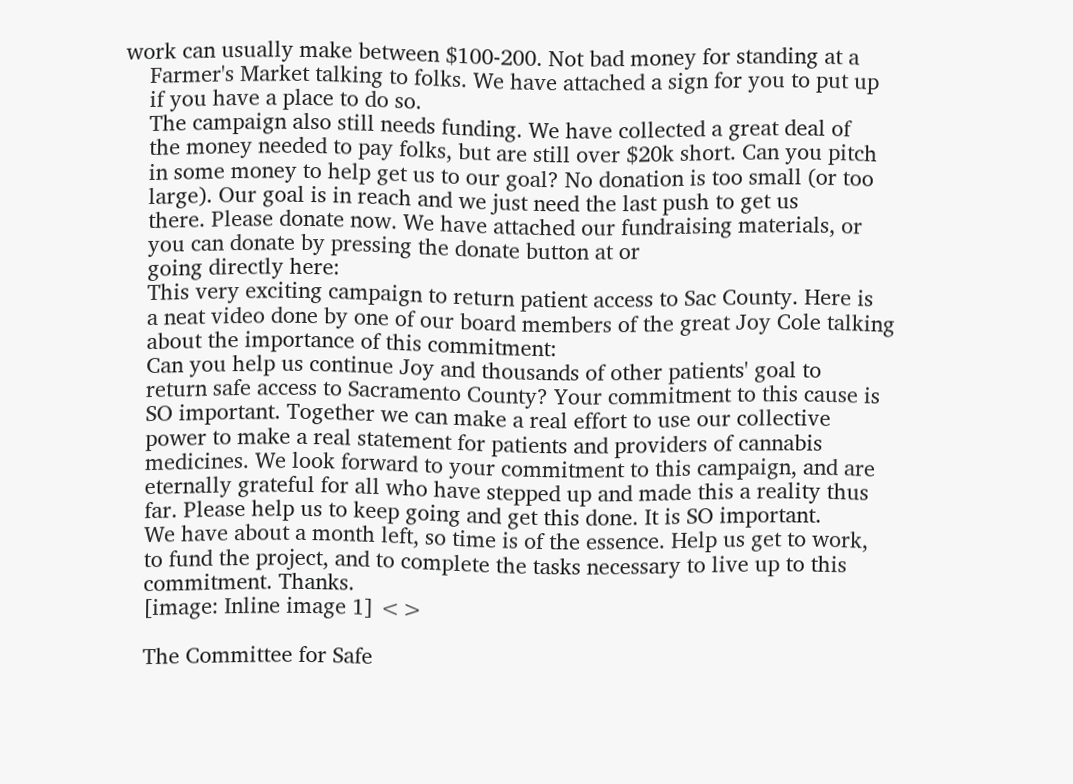work can usually make between $100-200. Not bad money for standing at a
    Farmer's Market talking to folks. We have attached a sign for you to put up
    if you have a place to do so.
    The campaign also still needs funding. We have collected a great deal of
    the money needed to pay folks, but are still over $20k short. Can you pitch
    in some money to help get us to our goal? No donation is too small (or too
    large). Our goal is in reach and we just need the last push to get us
    there. Please donate now. We have attached our fundraising materials, or
    you can donate by pressing the donate button at or
    going directly here:
    This very exciting campaign to return patient access to Sac County. Here is
    a neat video done by one of our board members of the great Joy Cole talking
    about the importance of this commitment:
    Can you help us continue Joy and thousands of other patients' goal to
    return safe access to Sacramento County? Your commitment to this cause is
    SO important. Together we can make a real effort to use our collective
    power to make a real statement for patients and providers of cannabis
    medicines. We look forward to your commitment to this campaign, and are
    eternally grateful for all who have stepped up and made this a reality thus
    far. Please help us to keep going and get this done. It is SO important.
    We have about a month left, so time is of the essence. Help us get to work,
    to fund the project, and to complete the tasks necessary to live up to this
    commitment. Thanks.
    [image: Inline image 1] <>

    The Committee for Safe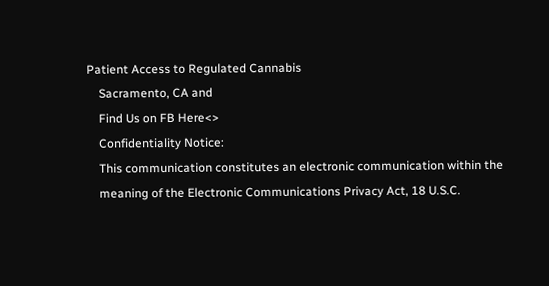Patient Access to Regulated Cannabis
    Sacramento, CA and
    Find Us on FB Here<>
    Confidentiality Notice:
    This communication constitutes an electronic communication within the
    meaning of the Electronic Communications Privacy Act, 18 U.S.C.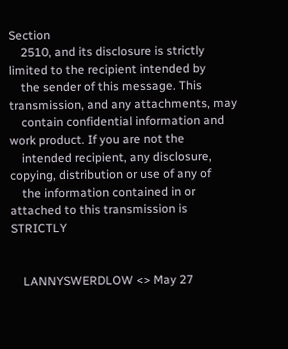Section
    2510, and its disclosure is strictly limited to the recipient intended by
    the sender of this message. This transmission, and any attachments, may
    contain confidential information and work product. If you are not the
    intended recipient, any disclosure, copying, distribution or use of any of
    the information contained in or attached to this transmission is STRICTLY


    LANNYSWERDLOW <> May 27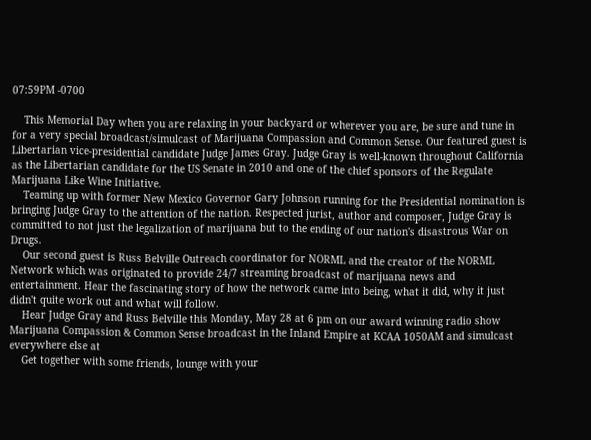07:59PM -0700

    This Memorial Day when you are relaxing in your backyard or wherever you are, be sure and tune in for a very special broadcast/simulcast of Marijuana Compassion and Common Sense. Our featured guest is Libertarian vice-presidential candidate Judge James Gray. Judge Gray is well-known throughout California as the Libertarian candidate for the US Senate in 2010 and one of the chief sponsors of the Regulate Marijuana Like Wine Initiative.
    Teaming up with former New Mexico Governor Gary Johnson running for the Presidential nomination is bringing Judge Gray to the attention of the nation. Respected jurist, author and composer, Judge Gray is committed to not just the legalization of marijuana but to the ending of our nation's disastrous War on Drugs.
    Our second guest is Russ Belville Outreach coordinator for NORML and the creator of the NORML Network which was originated to provide 24/7 streaming broadcast of marijuana news and entertainment. Hear the fascinating story of how the network came into being, what it did, why it just didn't quite work out and what will follow.
    Hear Judge Gray and Russ Belville this Monday, May 28 at 6 pm on our award winning radio show Marijuana Compassion & Common Sense broadcast in the Inland Empire at KCAA 1050AM and simulcast everywhere else at
    Get together with some friends, lounge with your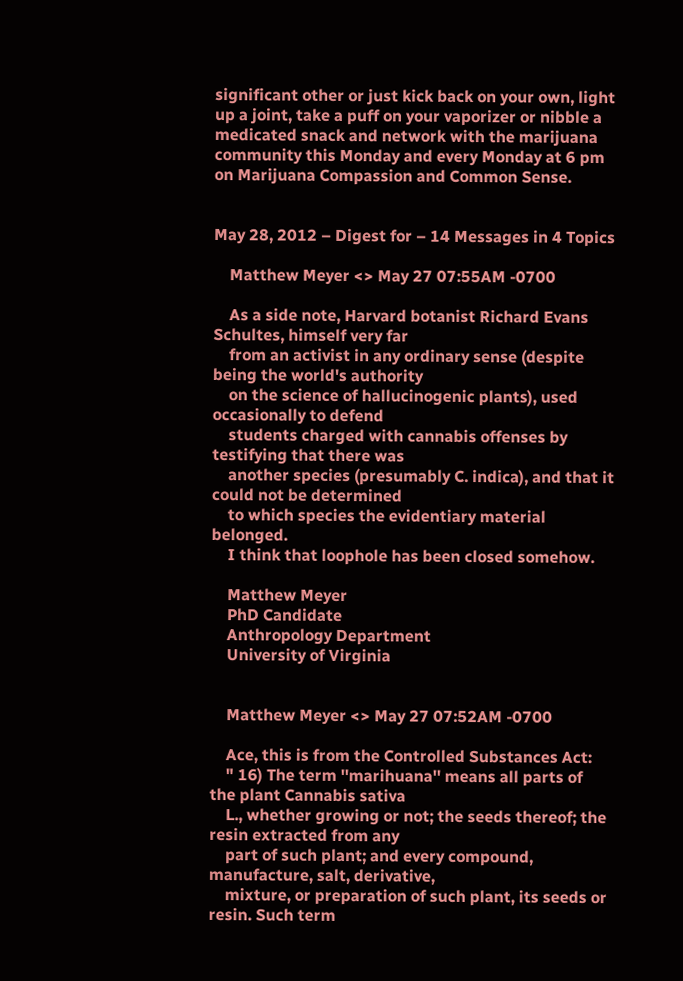significant other or just kick back on your own, light up a joint, take a puff on your vaporizer or nibble a medicated snack and network with the marijuana community this Monday and every Monday at 6 pm on Marijuana Compassion and Common Sense.


May 28, 2012 – Digest for – 14 Messages in 4 Topics

    Matthew Meyer <> May 27 07:55AM -0700

    As a side note, Harvard botanist Richard Evans Schultes, himself very far
    from an activist in any ordinary sense (despite being the world's authority
    on the science of hallucinogenic plants), used occasionally to defend
    students charged with cannabis offenses by testifying that there was
    another species (presumably C. indica), and that it could not be determined
    to which species the evidentiary material belonged.
    I think that loophole has been closed somehow.

    Matthew Meyer
    PhD Candidate
    Anthropology Department
    University of Virginia


    Matthew Meyer <> May 27 07:52AM -0700

    Ace, this is from the Controlled Substances Act:
    " 16) The term ''marihuana'' means all parts of the plant Cannabis sativa
    L., whether growing or not; the seeds thereof; the resin extracted from any
    part of such plant; and every compound, manufacture, salt, derivative,
    mixture, or preparation of such plant, its seeds or resin. Such term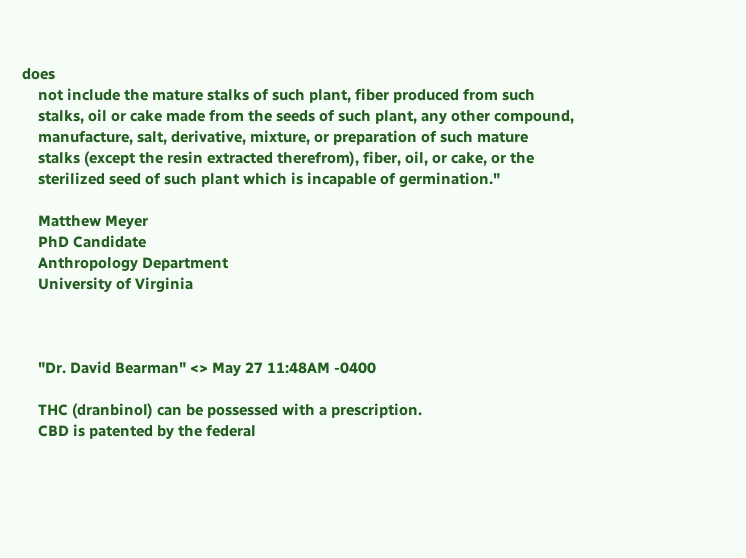does
    not include the mature stalks of such plant, fiber produced from such
    stalks, oil or cake made from the seeds of such plant, any other compound,
    manufacture, salt, derivative, mixture, or preparation of such mature
    stalks (except the resin extracted therefrom), fiber, oil, or cake, or the
    sterilized seed of such plant which is incapable of germination."

    Matthew Meyer
    PhD Candidate
    Anthropology Department
    University of Virginia



    "Dr. David Bearman" <> May 27 11:48AM -0400

    THC (dranbinol) can be possessed with a prescription.
    CBD is patented by the federal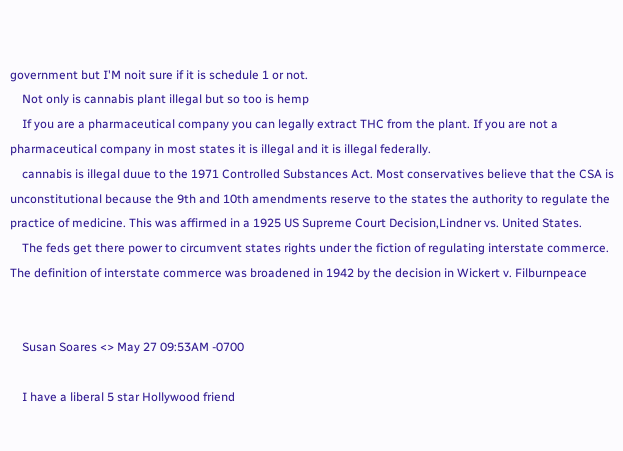government but I'M noit sure if it is schedule 1 or not.
    Not only is cannabis plant illegal but so too is hemp
    If you are a pharmaceutical company you can legally extract THC from the plant. If you are not a pharmaceutical company in most states it is illegal and it is illegal federally.
    cannabis is illegal duue to the 1971 Controlled Substances Act. Most conservatives believe that the CSA is unconstitutional because the 9th and 10th amendments reserve to the states the authority to regulate the practice of medicine. This was affirmed in a 1925 US Supreme Court Decision,Lindner vs. United States.
    The feds get there power to circumvent states rights under the fiction of regulating interstate commerce. The definition of interstate commerce was broadened in 1942 by the decision in Wickert v. Filburnpeace


    Susan Soares <> May 27 09:53AM -0700

    I have a liberal 5 star Hollywood friend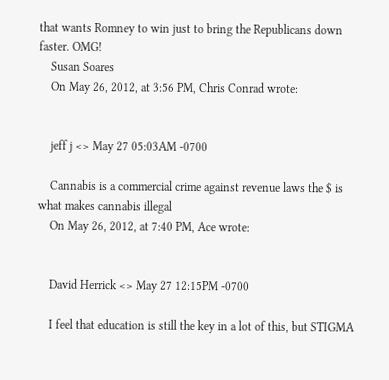that wants Romney to win just to bring the Republicans down faster. OMG!
    Susan Soares
    On May 26, 2012, at 3:56 PM, Chris Conrad wrote:


    jeff j <> May 27 05:03AM -0700

    Cannabis is a commercial crime against revenue laws the $ is what makes cannabis illegal
    On May 26, 2012, at 7:40 PM, Ace wrote:


    David Herrick <> May 27 12:15PM -0700

    I feel that education is still the key in a lot of this, but STIGMA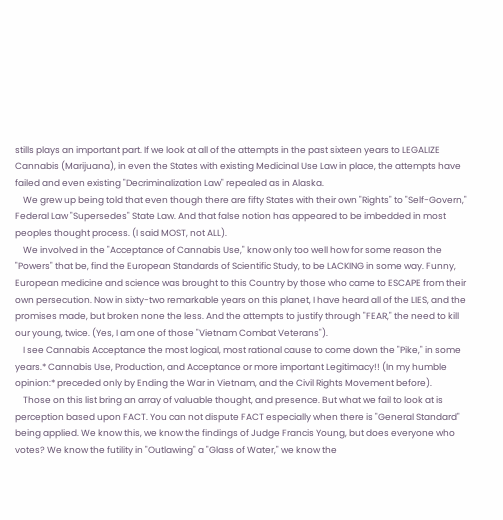stills plays an important part. If we look at all of the attempts in the past sixteen years to LEGALIZE Cannabis (Marijuana), in even the States with existing Medicinal Use Law in place, the attempts have failed and even existing "Decriminalization Law" repealed as in Alaska.
    We grew up being told that even though there are fifty States with their own "Rights" to "Self-Govern," Federal Law "Supersedes" State Law. And that false notion has appeared to be imbedded in most peoples thought process. (I said MOST, not ALL).
    We involved in the "Acceptance of Cannabis Use," know only too well how for some reason the "Powers" that be, find the European Standards of Scientific Study, to be LACKING in some way. Funny, European medicine and science was brought to this Country by those who came to ESCAPE from their own persecution. Now in sixty-two remarkable years on this planet, I have heard all of the LIES, and the promises made, but broken none the less. And the attempts to justify through "FEAR," the need to kill our young, twice. (Yes, I am one of those "Vietnam Combat Veterans").
    I see Cannabis Acceptance the most logical, most rational cause to come down the "Pike," in some years.* Cannabis Use, Production, and Acceptance or more important Legitimacy!! (In my humble opinion:* preceded only by Ending the War in Vietnam, and the Civil Rights Movement before).
    Those on this list bring an array of valuable thought, and presence. But what we fail to look at is perception based upon FACT. You can not dispute FACT especially when there is "General Standard" being applied. We know this, we know the findings of Judge Francis Young, but does everyone who votes? We know the futility in "Outlawing" a "Glass of Water," we know the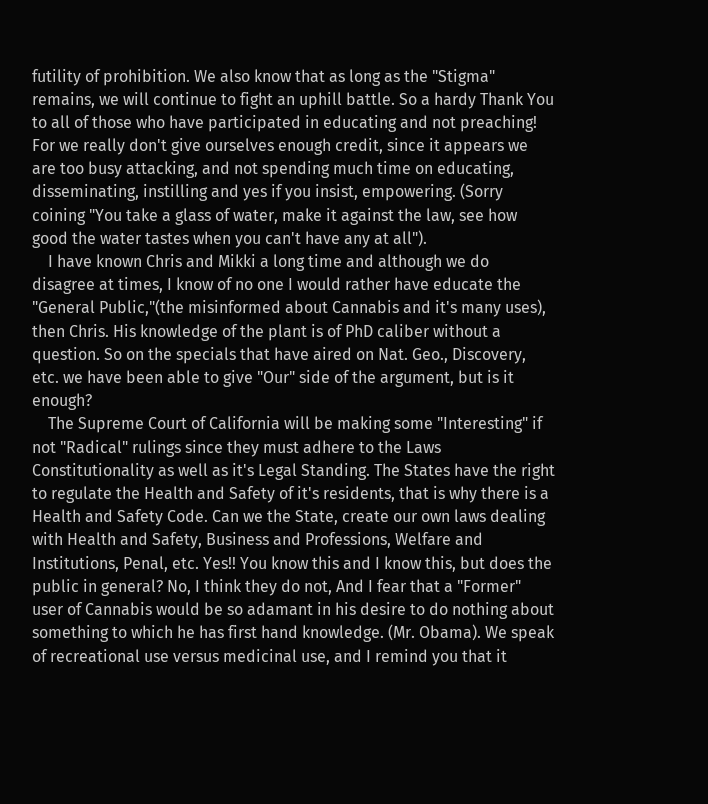futility of prohibition. We also know that as long as the "Stigma" remains, we will continue to fight an uphill battle. So a hardy Thank You to all of those who have participated in educating and not preaching! For we really don't give ourselves enough credit, since it appears we are too busy attacking, and not spending much time on educating, disseminating, instilling and yes if you insist, empowering. (Sorry coining "You take a glass of water, make it against the law, see how good the water tastes when you can't have any at all").
    I have known Chris and Mikki a long time and although we do disagree at times, I know of no one I would rather have educate the "General Public,"(the misinformed about Cannabis and it's many uses), then Chris. His knowledge of the plant is of PhD caliber without a question. So on the specials that have aired on Nat. Geo., Discovery, etc. we have been able to give "Our" side of the argument, but is it enough?
    The Supreme Court of California will be making some "Interesting" if not "Radical" rulings since they must adhere to the Laws Constitutionality as well as it's Legal Standing. The States have the right to regulate the Health and Safety of it's residents, that is why there is a Health and Safety Code. Can we the State, create our own laws dealing with Health and Safety, Business and Professions, Welfare and Institutions, Penal, etc. Yes!! You know this and I know this, but does the public in general? No, I think they do not, And I fear that a "Former" user of Cannabis would be so adamant in his desire to do nothing about something to which he has first hand knowledge. (Mr. Obama). We speak of recreational use versus medicinal use, and I remind you that it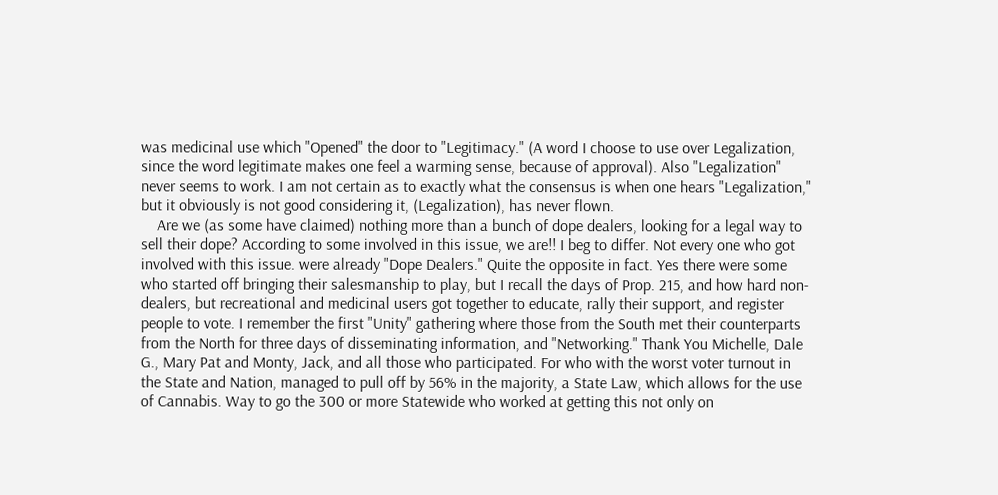was medicinal use which "Opened" the door to "Legitimacy." (A word I choose to use over Legalization, since the word legitimate makes one feel a warming sense, because of approval). Also "Legalization" never seems to work. I am not certain as to exactly what the consensus is when one hears "Legalization," but it obviously is not good considering it, (Legalization), has never flown.
    Are we (as some have claimed) nothing more than a bunch of dope dealers, looking for a legal way to sell their dope? According to some involved in this issue, we are!! I beg to differ. Not every one who got involved with this issue. were already "Dope Dealers." Quite the opposite in fact. Yes there were some who started off bringing their salesmanship to play, but I recall the days of Prop. 215, and how hard non-dealers, but recreational and medicinal users got together to educate, rally their support, and register people to vote. I remember the first "Unity" gathering where those from the South met their counterparts from the North for three days of disseminating information, and "Networking." Thank You Michelle, Dale G., Mary Pat and Monty, Jack, and all those who participated. For who with the worst voter turnout in the State and Nation, managed to pull off by 56% in the majority, a State Law, which allows for the use of Cannabis. Way to go the 300 or more Statewide who worked at getting this not only on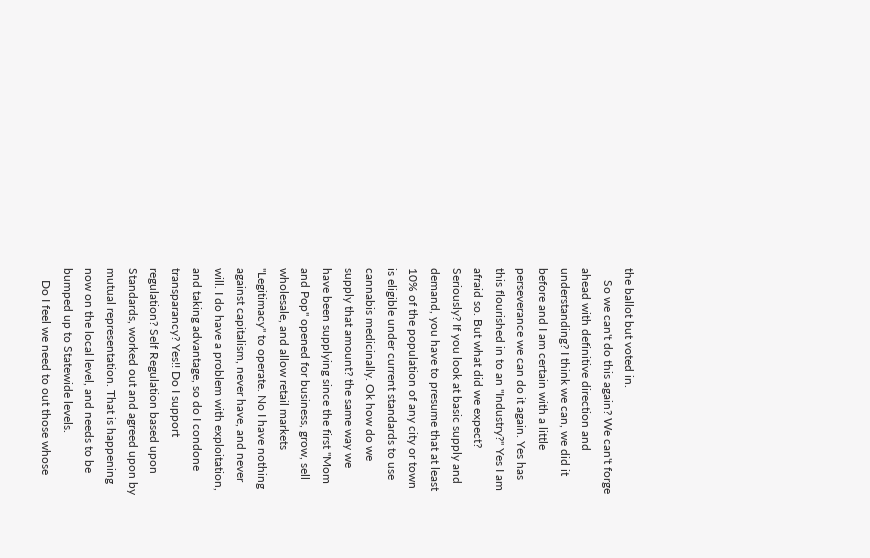the ballot but voted in.
    So we can't do this again? We can't forge ahead with definitive direction and understanding? I think we can, we did it before and I am certain with a little perseverance we can do it again. Yes has this flourished in to an "Industry?" Yes I am afraid so. But what did we expect? Seriously? If you look at basic supply and demand, you have to presume that at least 10% of the population of any city or town is eligible under current standards to use cannabis medicinally. Ok how do we supply that amount? the same way we have been supplying since the first "Mom and Pop" opened for business, grow, sell wholesale, and allow retail markets "Legitimacy" to operate. No I have nothing against capitalism, never have, and never will. I do have a problem with exploitation, and taking advantage, so do I condone transparancy? Yes!! Do I support regulation? Self Regulation based upon Standards, worked out and agreed upon by mutual representation. That is happening now on the local level, and needs to be bumped up to Statewide levels.
    Do I feel we need to out those whose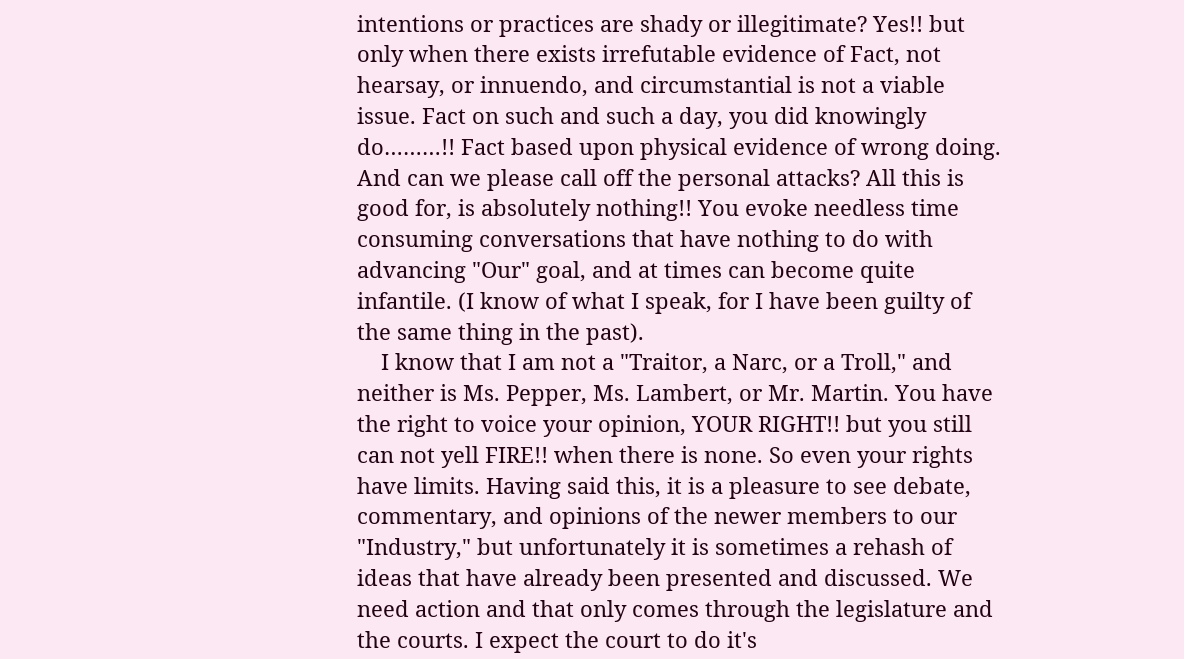intentions or practices are shady or illegitimate? Yes!! but only when there exists irrefutable evidence of Fact, not hearsay, or innuendo, and circumstantial is not a viable issue. Fact on such and such a day, you did knowingly do………!! Fact based upon physical evidence of wrong doing. And can we please call off the personal attacks? All this is good for, is absolutely nothing!! You evoke needless time consuming conversations that have nothing to do with advancing "Our" goal, and at times can become quite infantile. (I know of what I speak, for I have been guilty of the same thing in the past).
    I know that I am not a "Traitor, a Narc, or a Troll," and neither is Ms. Pepper, Ms. Lambert, or Mr. Martin. You have the right to voice your opinion, YOUR RIGHT!! but you still can not yell FIRE!! when there is none. So even your rights have limits. Having said this, it is a pleasure to see debate, commentary, and opinions of the newer members to our "Industry," but unfortunately it is sometimes a rehash of ideas that have already been presented and discussed. We need action and that only comes through the legislature and the courts. I expect the court to do it's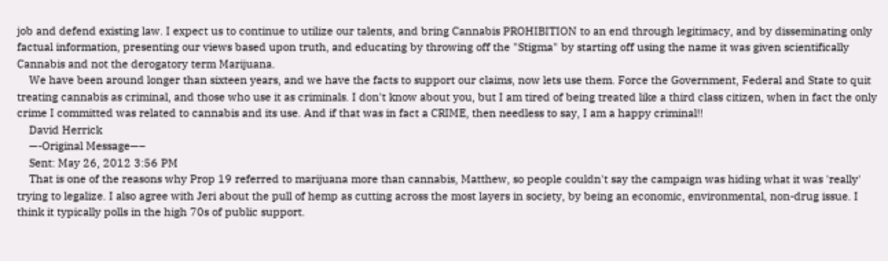job and defend existing law. I expect us to continue to utilize our talents, and bring Cannabis PROHIBITION to an end through legitimacy, and by disseminating only factual information, presenting our views based upon truth, and educating by throwing off the "Stigma" by starting off using the name it was given scientifically Cannabis and not the derogatory term Marijuana.
    We have been around longer than sixteen years, and we have the facts to support our claims, now lets use them. Force the Government, Federal and State to quit treating cannabis as criminal, and those who use it as criminals. I don't know about you, but I am tired of being treated like a third class citizen, when in fact the only crime I committed was related to cannabis and its use. And if that was in fact a CRIME, then needless to say, I am a happy criminal!!
    David Herrick
    —-Original Message—–
    Sent: May 26, 2012 3:56 PM
    That is one of the reasons why Prop 19 referred to marijuana more than cannabis, Matthew, so people couldn't say the campaign was hiding what it was 'really' trying to legalize. I also agree with Jeri about the pull of hemp as cutting across the most layers in society, by being an economic, environmental, non-drug issue. I think it typically polls in the high 70s of public support.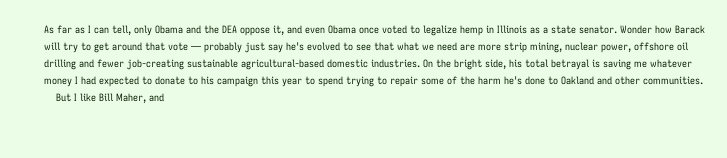As far as I can tell, only Obama and the DEA oppose it, and even Obama once voted to legalize hemp in Illinois as a state senator. Wonder how Barack will try to get around that vote — probably just say he's evolved to see that what we need are more strip mining, nuclear power, offshore oil drilling and fewer job-creating sustainable agricultural-based domestic industries. On the bright side, his total betrayal is saving me whatever money I had expected to donate to his campaign this year to spend trying to repair some of the harm he's done to Oakland and other communities.
    But I like Bill Maher, and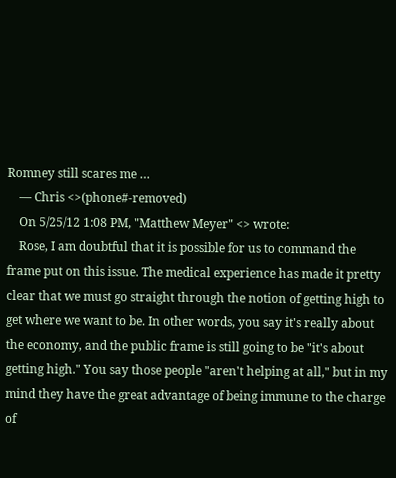Romney still scares me …
    — Chris <>(phone#-removed)
    On 5/25/12 1:08 PM, "Matthew Meyer" <> wrote:
    Rose, I am doubtful that it is possible for us to command the frame put on this issue. The medical experience has made it pretty clear that we must go straight through the notion of getting high to get where we want to be. In other words, you say it's really about the economy, and the public frame is still going to be "it's about getting high." You say those people "aren't helping at all," but in my mind they have the great advantage of being immune to the charge of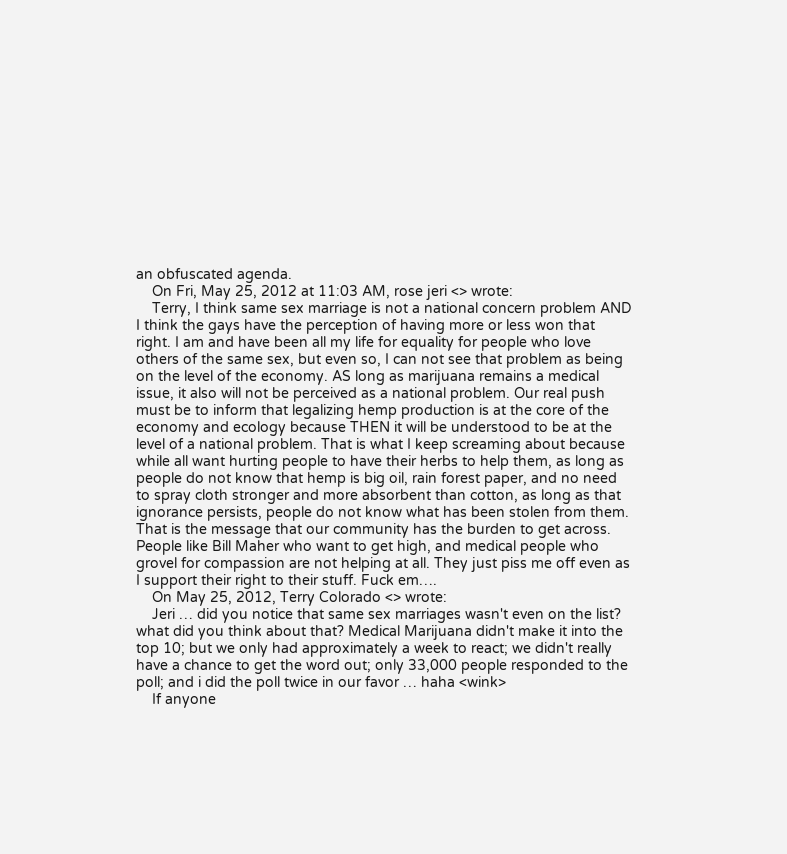an obfuscated agenda.
    On Fri, May 25, 2012 at 11:03 AM, rose jeri <> wrote:
    Terry, I think same sex marriage is not a national concern problem AND I think the gays have the perception of having more or less won that right. I am and have been all my life for equality for people who love others of the same sex, but even so, I can not see that problem as being on the level of the economy. AS long as marijuana remains a medical issue, it also will not be perceived as a national problem. Our real push must be to inform that legalizing hemp production is at the core of the economy and ecology because THEN it will be understood to be at the level of a national problem. That is what I keep screaming about because while all want hurting people to have their herbs to help them, as long as people do not know that hemp is big oil, rain forest paper, and no need to spray cloth stronger and more absorbent than cotton, as long as that ignorance persists, people do not know what has been stolen from them. That is the message that our community has the burden to get across. People like Bill Maher who want to get high, and medical people who grovel for compassion are not helping at all. They just piss me off even as I support their right to their stuff. Fuck em….
    On May 25, 2012, Terry Colorado <> wrote:
    Jeri … did you notice that same sex marriages wasn't even on the list? what did you think about that? Medical Marijuana didn't make it into the top 10; but we only had approximately a week to react; we didn't really have a chance to get the word out; only 33,000 people responded to the poll; and i did the poll twice in our favor … haha <wink>
    If anyone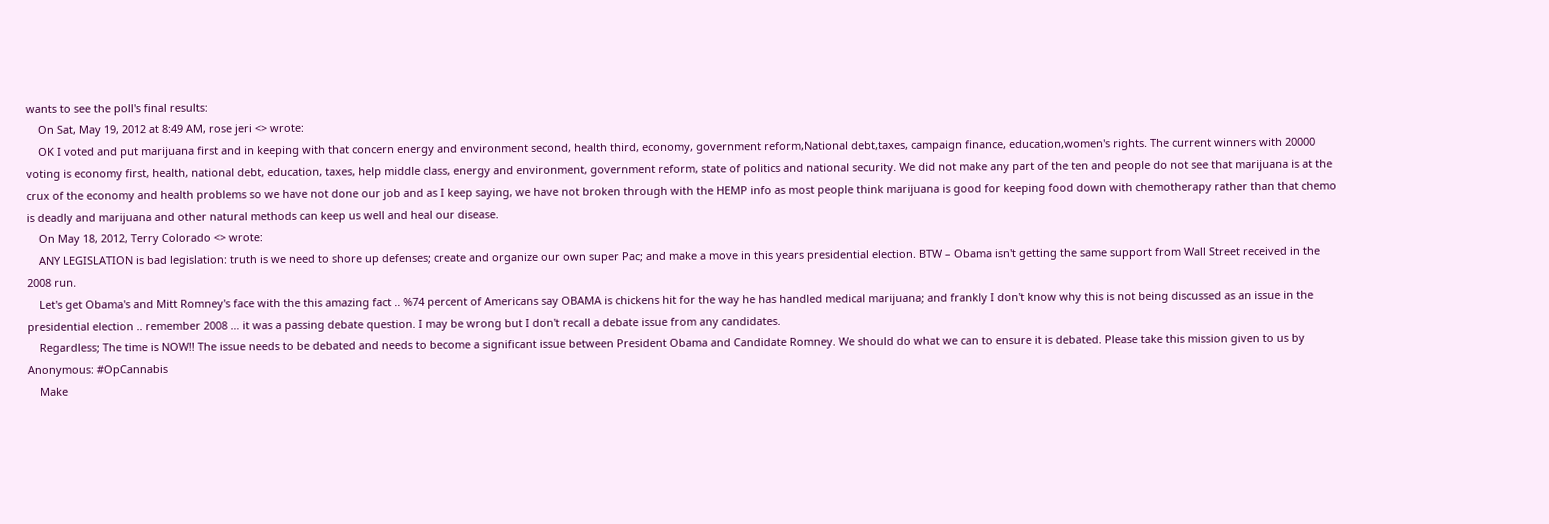wants to see the poll's final results:
    On Sat, May 19, 2012 at 8:49 AM, rose jeri <> wrote:
    OK I voted and put marijuana first and in keeping with that concern energy and environment second, health third, economy, government reform,National debt,taxes, campaign finance, education,women's rights. The current winners with 20000 voting is economy first, health, national debt, education, taxes, help middle class, energy and environment, government reform, state of politics and national security. We did not make any part of the ten and people do not see that marijuana is at the crux of the economy and health problems so we have not done our job and as I keep saying, we have not broken through with the HEMP info as most people think marijuana is good for keeping food down with chemotherapy rather than that chemo is deadly and marijuana and other natural methods can keep us well and heal our disease.
    On May 18, 2012, Terry Colorado <> wrote:
    ANY LEGISLATION is bad legislation: truth is we need to shore up defenses; create and organize our own super Pac; and make a move in this years presidential election. BTW – Obama isn't getting the same support from Wall Street received in the 2008 run.
    Let's get Obama's and Mitt Romney's face with the this amazing fact .. %74 percent of Americans say OBAMA is chickens hit for the way he has handled medical marijuana; and frankly I don't know why this is not being discussed as an issue in the presidential election .. remember 2008 … it was a passing debate question. I may be wrong but I don't recall a debate issue from any candidates.
    Regardless; The time is NOW!! The issue needs to be debated and needs to become a significant issue between President Obama and Candidate Romney. We should do what we can to ensure it is debated. Please take this mission given to us by Anonymous: #OpCannabis
    Make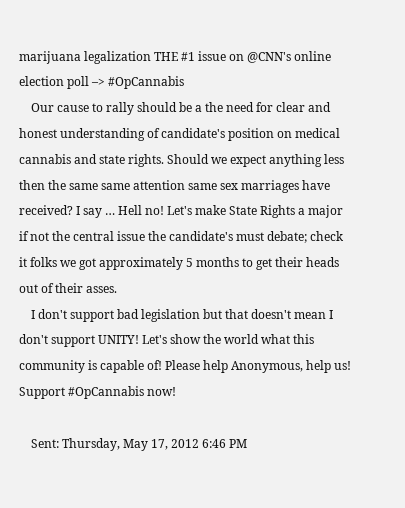marijuana legalization THE #1 issue on @CNN's online election poll –> #OpCannabis
    Our cause to rally should be a the need for clear and honest understanding of candidate's position on medical cannabis and state rights. Should we expect anything less then the same same attention same sex marriages have received? I say … Hell no! Let's make State Rights a major if not the central issue the candidate's must debate; check it folks we got approximately 5 months to get their heads out of their asses.
    I don't support bad legislation but that doesn't mean I don't support UNITY! Let's show the world what this community is capable of! Please help Anonymous, help us! Support #OpCannabis now!

    Sent: Thursday, May 17, 2012 6:46 PM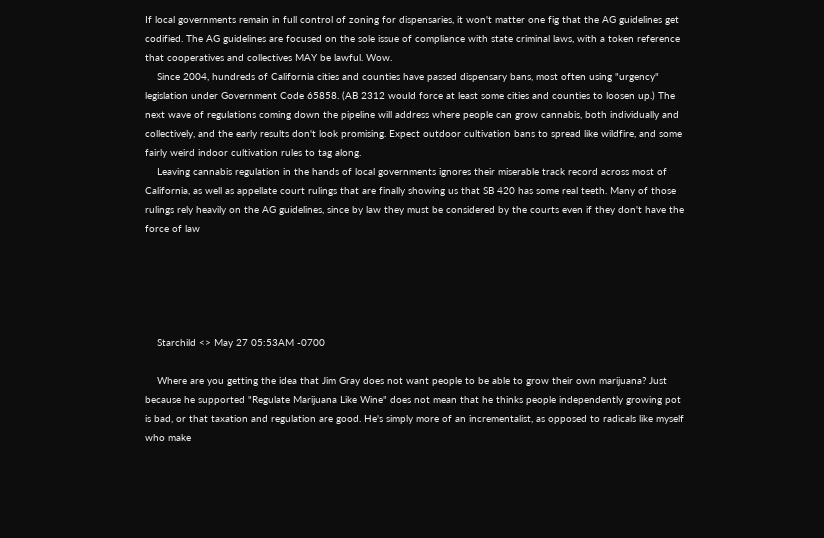If local governments remain in full control of zoning for dispensaries, it won't matter one fig that the AG guidelines get codified. The AG guidelines are focused on the sole issue of compliance with state criminal laws, with a token reference that cooperatives and collectives MAY be lawful. Wow.
    Since 2004, hundreds of California cities and counties have passed dispensary bans, most often using "urgency" legislation under Government Code 65858. (AB 2312 would force at least some cities and counties to loosen up.) The next wave of regulations coming down the pipeline will address where people can grow cannabis, both individually and collectively, and the early results don't look promising. Expect outdoor cultivation bans to spread like wildfire, and some fairly weird indoor cultivation rules to tag along.
    Leaving cannabis regulation in the hands of local governments ignores their miserable track record across most of California, as well as appellate court rulings that are finally showing us that SB 420 has some real teeth. Many of those rulings rely heavily on the AG guidelines, since by law they must be considered by the courts even if they don't have the force of law





    Starchild <> May 27 05:53AM -0700

    Where are you getting the idea that Jim Gray does not want people to be able to grow their own marijuana? Just because he supported "Regulate Marijuana Like Wine" does not mean that he thinks people independently growing pot is bad, or that taxation and regulation are good. He's simply more of an incrementalist, as opposed to radicals like myself who make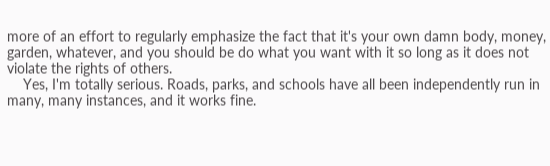more of an effort to regularly emphasize the fact that it's your own damn body, money, garden, whatever, and you should be do what you want with it so long as it does not violate the rights of others.
    Yes, I'm totally serious. Roads, parks, and schools have all been independently run in many, many instances, and it works fine.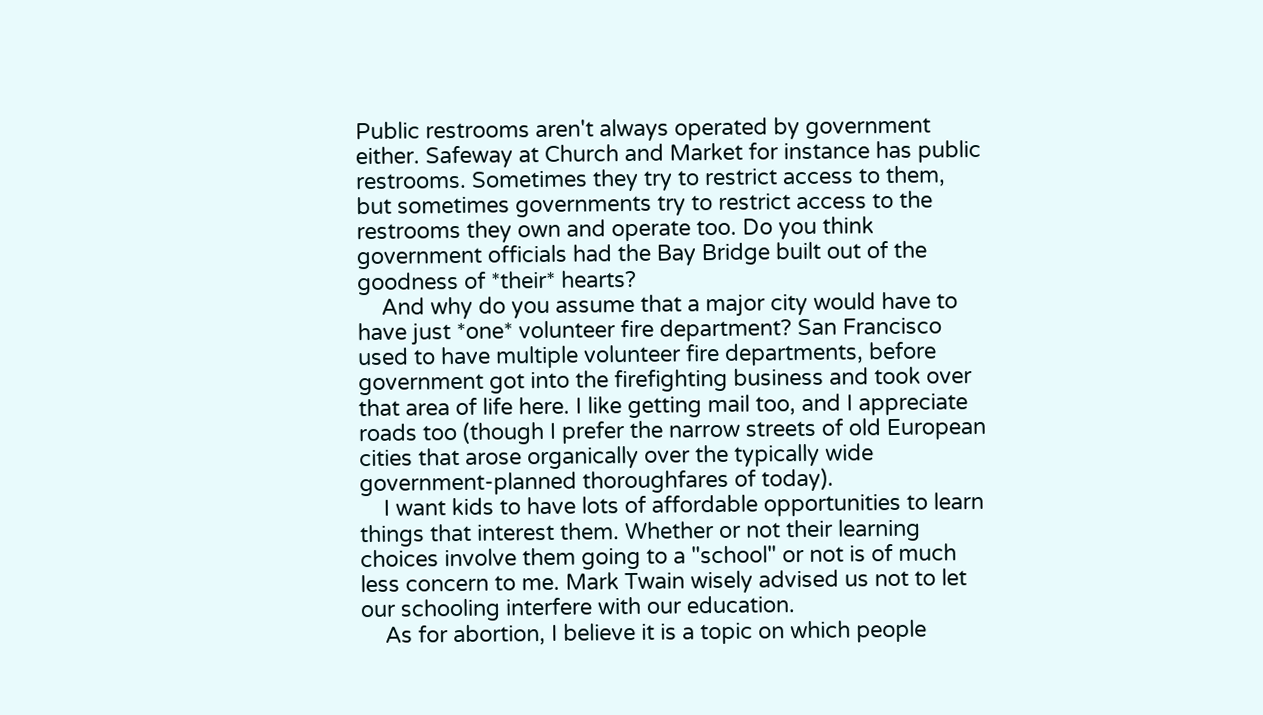Public restrooms aren't always operated by government either. Safeway at Church and Market for instance has public restrooms. Sometimes they try to restrict access to them, but sometimes governments try to restrict access to the restrooms they own and operate too. Do you think government officials had the Bay Bridge built out of the goodness of *their* hearts?
    And why do you assume that a major city would have to have just *one* volunteer fire department? San Francisco used to have multiple volunteer fire departments, before government got into the firefighting business and took over that area of life here. I like getting mail too, and I appreciate roads too (though I prefer the narrow streets of old European cities that arose organically over the typically wide government-planned thoroughfares of today).
    I want kids to have lots of affordable opportunities to learn things that interest them. Whether or not their learning choices involve them going to a "school" or not is of much less concern to me. Mark Twain wisely advised us not to let our schooling interfere with our education.
    As for abortion, I believe it is a topic on which people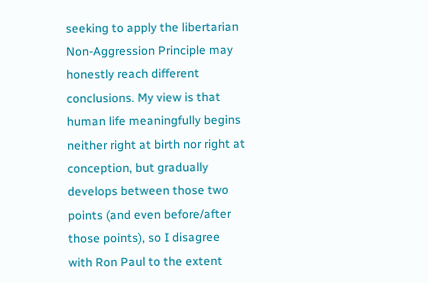seeking to apply the libertarian Non-Aggression Principle may honestly reach different conclusions. My view is that human life meaningfully begins neither right at birth nor right at conception, but gradually develops between those two points (and even before/after those points), so I disagree with Ron Paul to the extent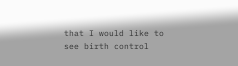that I would like to see birth control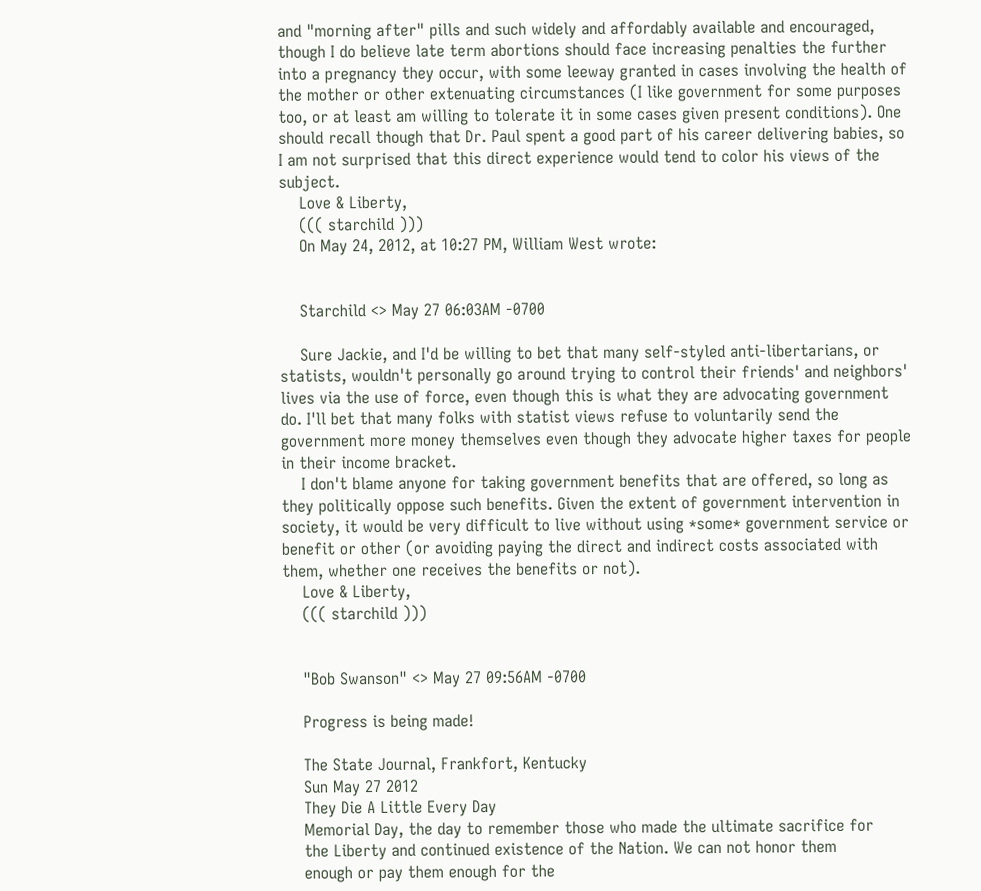and "morning after" pills and such widely and affordably available and encouraged, though I do believe late term abortions should face increasing penalties the further into a pregnancy they occur, with some leeway granted in cases involving the health of the mother or other extenuating circumstances (I like government for some purposes too, or at least am willing to tolerate it in some cases given present conditions). One should recall though that Dr. Paul spent a good part of his career delivering babies, so I am not surprised that this direct experience would tend to color his views of the subject.
    Love & Liberty,
    ((( starchild )))
    On May 24, 2012, at 10:27 PM, William West wrote:


    Starchild <> May 27 06:03AM -0700

    Sure Jackie, and I'd be willing to bet that many self-styled anti-libertarians, or statists, wouldn't personally go around trying to control their friends' and neighbors' lives via the use of force, even though this is what they are advocating government do. I'll bet that many folks with statist views refuse to voluntarily send the government more money themselves even though they advocate higher taxes for people in their income bracket.
    I don't blame anyone for taking government benefits that are offered, so long as they politically oppose such benefits. Given the extent of government intervention in society, it would be very difficult to live without using *some* government service or benefit or other (or avoiding paying the direct and indirect costs associated with them, whether one receives the benefits or not).
    Love & Liberty,
    ((( starchild )))


    "Bob Swanson" <> May 27 09:56AM -0700

    Progress is being made!

    The State Journal, Frankfort, Kentucky
    Sun May 27 2012
    They Die A Little Every Day
    Memorial Day, the day to remember those who made the ultimate sacrifice for
    the Liberty and continued existence of the Nation. We can not honor them
    enough or pay them enough for the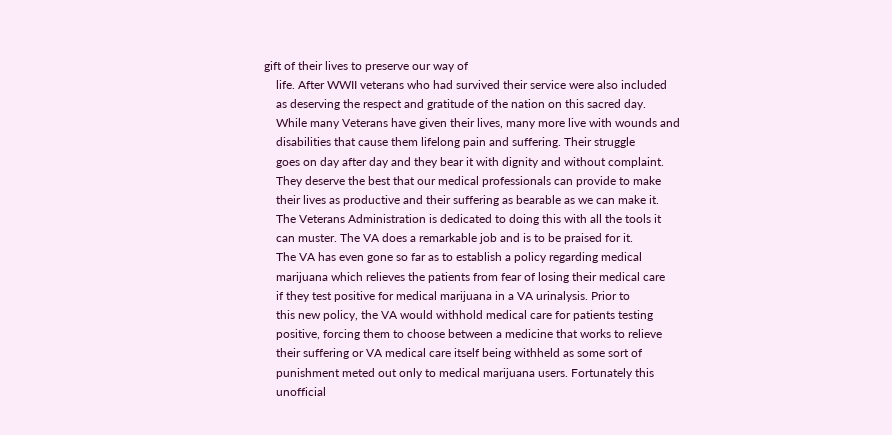gift of their lives to preserve our way of
    life. After WWII veterans who had survived their service were also included
    as deserving the respect and gratitude of the nation on this sacred day.
    While many Veterans have given their lives, many more live with wounds and
    disabilities that cause them lifelong pain and suffering. Their struggle
    goes on day after day and they bear it with dignity and without complaint.
    They deserve the best that our medical professionals can provide to make
    their lives as productive and their suffering as bearable as we can make it.
    The Veterans Administration is dedicated to doing this with all the tools it
    can muster. The VA does a remarkable job and is to be praised for it.
    The VA has even gone so far as to establish a policy regarding medical
    marijuana which relieves the patients from fear of losing their medical care
    if they test positive for medical marijuana in a VA urinalysis. Prior to
    this new policy, the VA would withhold medical care for patients testing
    positive, forcing them to choose between a medicine that works to relieve
    their suffering or VA medical care itself being withheld as some sort of
    punishment meted out only to medical marijuana users. Fortunately this
    unofficial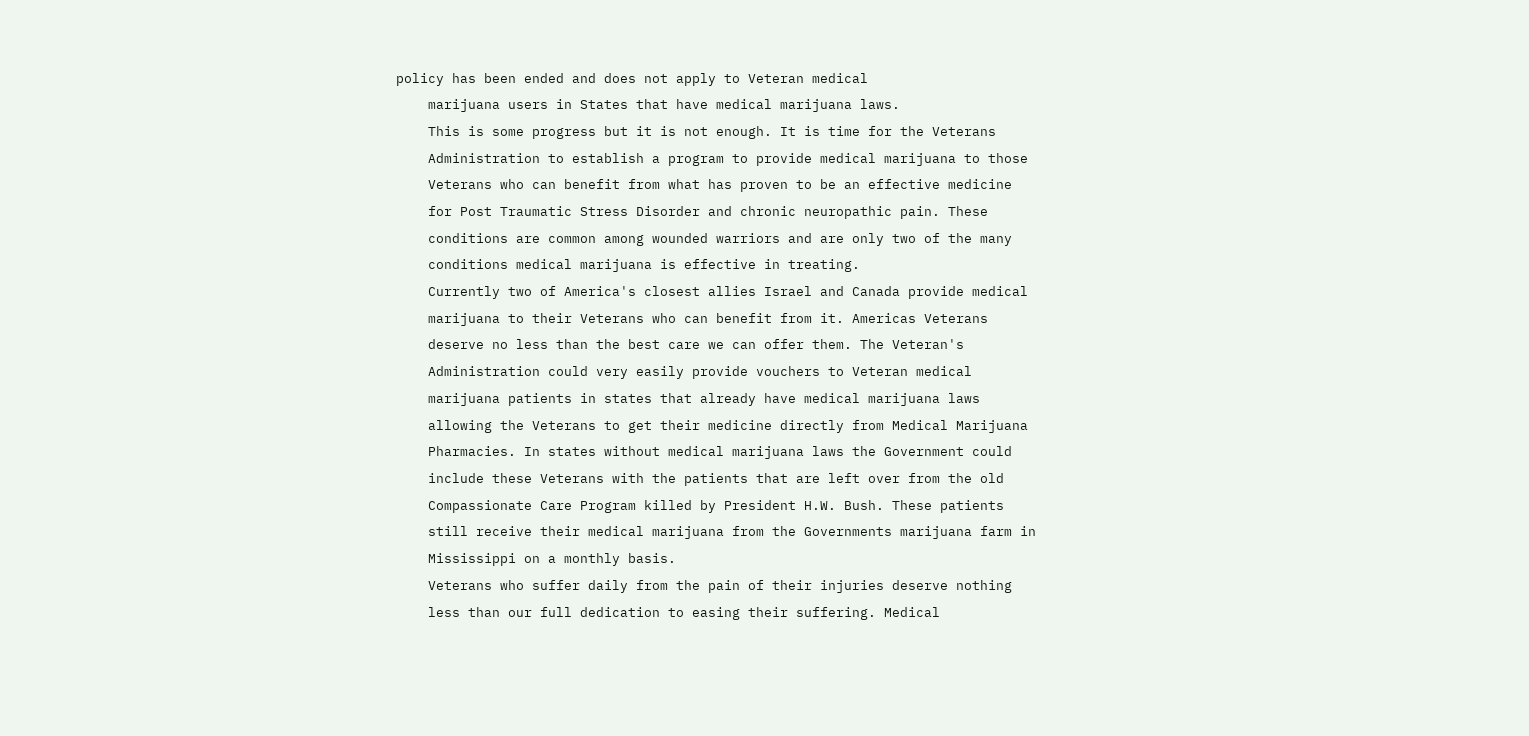policy has been ended and does not apply to Veteran medical
    marijuana users in States that have medical marijuana laws.
    This is some progress but it is not enough. It is time for the Veterans
    Administration to establish a program to provide medical marijuana to those
    Veterans who can benefit from what has proven to be an effective medicine
    for Post Traumatic Stress Disorder and chronic neuropathic pain. These
    conditions are common among wounded warriors and are only two of the many
    conditions medical marijuana is effective in treating.
    Currently two of America's closest allies Israel and Canada provide medical
    marijuana to their Veterans who can benefit from it. Americas Veterans
    deserve no less than the best care we can offer them. The Veteran's
    Administration could very easily provide vouchers to Veteran medical
    marijuana patients in states that already have medical marijuana laws
    allowing the Veterans to get their medicine directly from Medical Marijuana
    Pharmacies. In states without medical marijuana laws the Government could
    include these Veterans with the patients that are left over from the old
    Compassionate Care Program killed by President H.W. Bush. These patients
    still receive their medical marijuana from the Governments marijuana farm in
    Mississippi on a monthly basis.
    Veterans who suffer daily from the pain of their injuries deserve nothing
    less than our full dedication to easing their suffering. Medical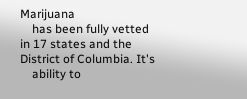Marijuana
    has been fully vetted in 17 states and the District of Columbia. It's
    ability to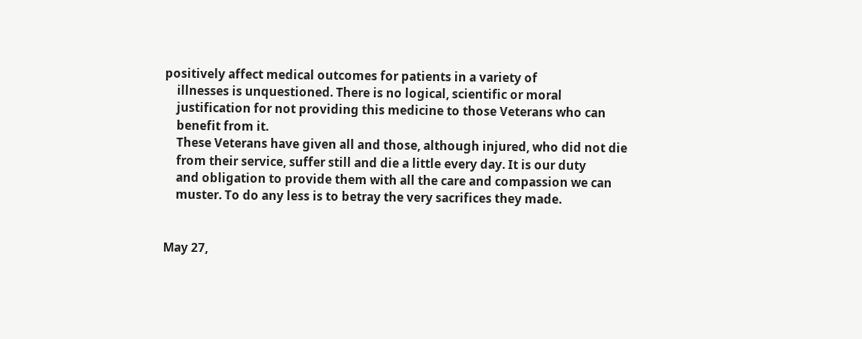positively affect medical outcomes for patients in a variety of
    illnesses is unquestioned. There is no logical, scientific or moral
    justification for not providing this medicine to those Veterans who can
    benefit from it.
    These Veterans have given all and those, although injured, who did not die
    from their service, suffer still and die a little every day. It is our duty
    and obligation to provide them with all the care and compassion we can
    muster. To do any less is to betray the very sacrifices they made.


May 27,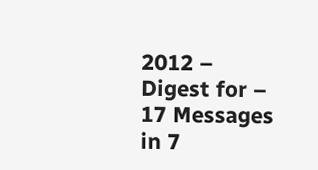2012 – Digest for – 17 Messages in 7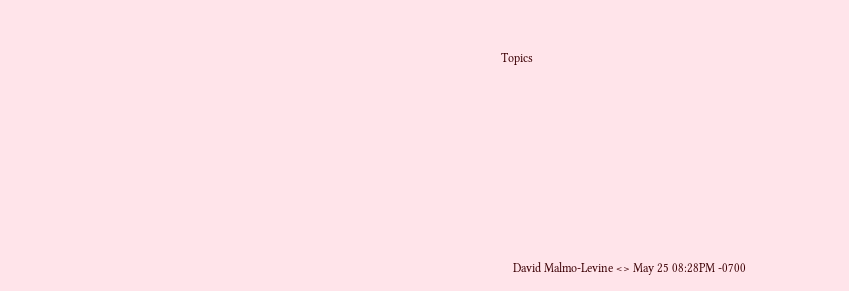Topics








    David Malmo-Levine <> May 25 08:28PM -0700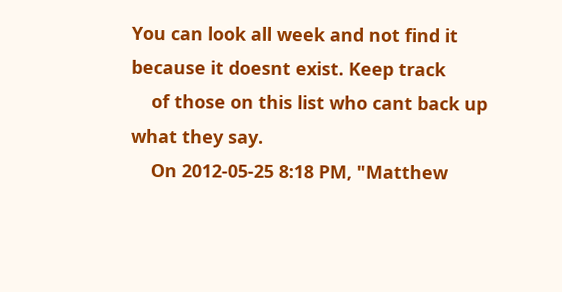You can look all week and not find it because it doesnt exist. Keep track
    of those on this list who cant back up what they say.
    On 2012-05-25 8:18 PM, "Matthew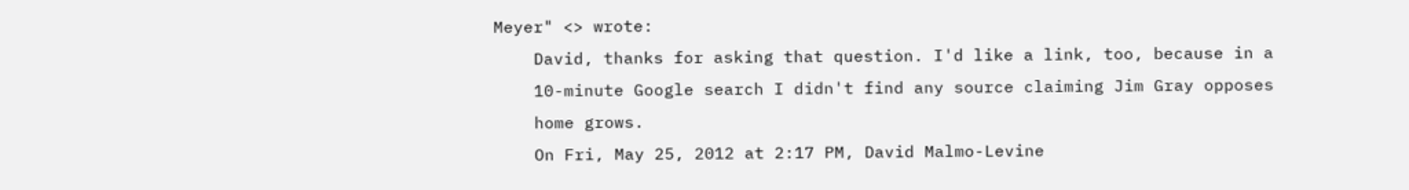Meyer" <> wrote:
    David, thanks for asking that question. I'd like a link, too, because in a
    10-minute Google search I didn't find any source claiming Jim Gray opposes
    home grows.
    On Fri, May 25, 2012 at 2:17 PM, David Malmo-Levine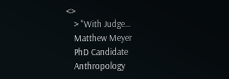<>
    > "With Judge…
    Matthew Meyer
    PhD Candidate
    Anthropology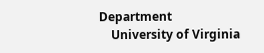Department
    University of Virginia